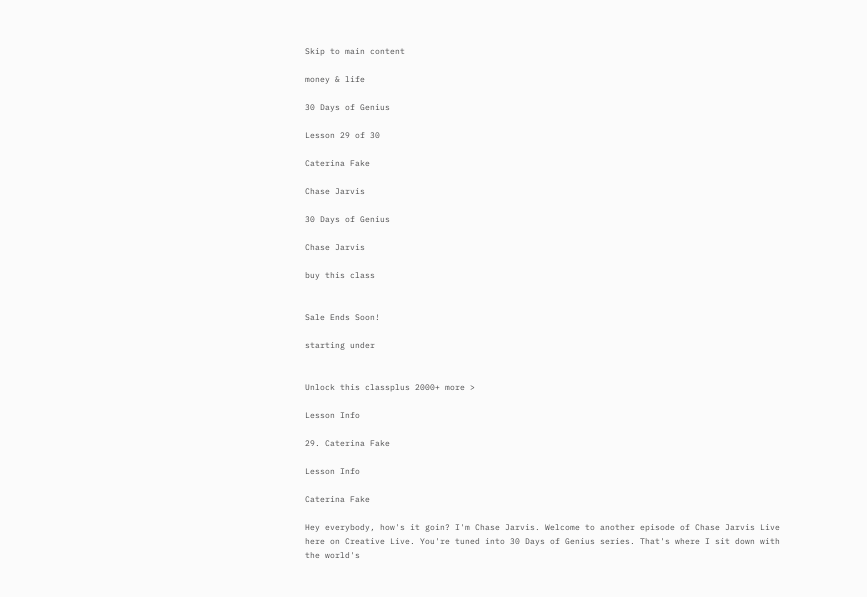Skip to main content

money & life

30 Days of Genius

Lesson 29 of 30

Caterina Fake

Chase Jarvis

30 Days of Genius

Chase Jarvis

buy this class


Sale Ends Soon!

starting under


Unlock this classplus 2000+ more >

Lesson Info

29. Caterina Fake

Lesson Info

Caterina Fake

Hey everybody, how's it goin? I'm Chase Jarvis. Welcome to another episode of Chase Jarvis Live here on Creative Live. You're tuned into 30 Days of Genius series. That's where I sit down with the world's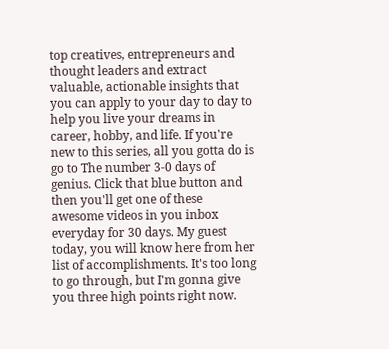top creatives, entrepreneurs and thought leaders and extract valuable, actionable insights that you can apply to your day to day to help you live your dreams in career, hobby, and life. If you're new to this series, all you gotta do is go to The number 3-0 days of genius. Click that blue button and then you'll get one of these awesome videos in you inbox everyday for 30 days. My guest today, you will know here from her list of accomplishments. It's too long to go through, but I'm gonna give you three high points right now.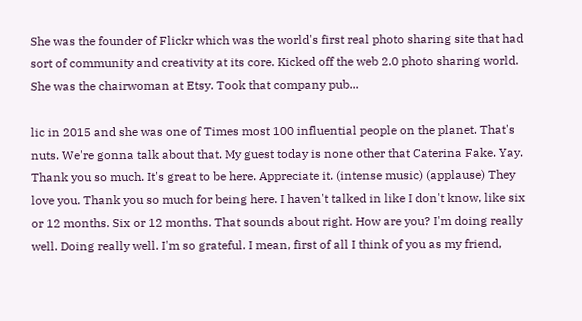She was the founder of Flickr which was the world's first real photo sharing site that had sort of community and creativity at its core. Kicked off the web 2.0 photo sharing world. She was the chairwoman at Etsy. Took that company pub...

lic in 2015 and she was one of Times most 100 influential people on the planet. That's nuts. We're gonna talk about that. My guest today is none other that Caterina Fake. Yay. Thank you so much. It's great to be here. Appreciate it. (intense music) (applause) They love you. Thank you so much for being here. I haven't talked in like I don't know, like six or 12 months. Six or 12 months. That sounds about right. How are you? I'm doing really well. Doing really well. I'm so grateful. I mean, first of all I think of you as my friend,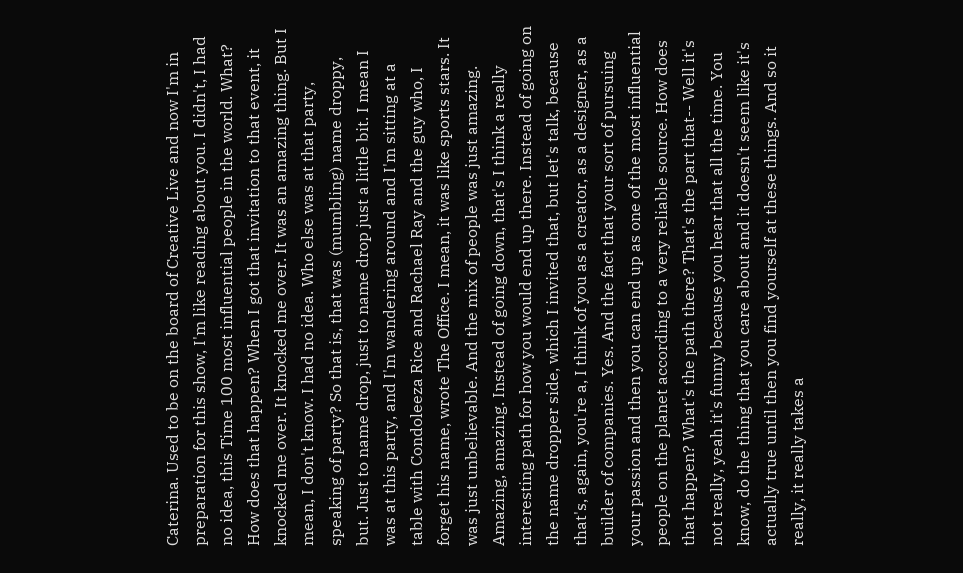Caterina. Used to be on the board of Creative Live and now I'm in preparation for this show, I'm like reading about you. I didn't, I had no idea, this Time 100 most influential people in the world. What? How does that happen? When I got that invitation to that event, it knocked me over. It knocked me over. It was an amazing thing. But I mean, I don't know. I had no idea. Who else was at that party, speaking of party? So that is, that was (mumbling) name droppy, but. Just to name drop, just to name drop just a little bit. I mean I was at this party, and I'm wandering around and I'm sitting at a table with Condoleeza Rice and Rachael Ray and the guy who, I forget his name, wrote The Office. I mean, it was like sports stars. It was just unbelievable. And the mix of people was just amazing. Amazing, amazing. Instead of going down, that's I think a really interesting path for how you would end up there. Instead of going on the name dropper side, which I invited that, but let's talk, because that's, again, you're a, I think of you as a creator, as a designer, as a builder of companies. Yes. And the fact that your sort of pursuing your passion and then you can end up as one of the most influential people on the planet according to a very reliable source. How does that happen? What's the path there? That's the part that-- Well it's not really, yeah it's funny because you hear that all the time. You know, do the thing that you care about and it doesn't seem like it's actually true until then you find yourself at these things. And so it really, it really takes a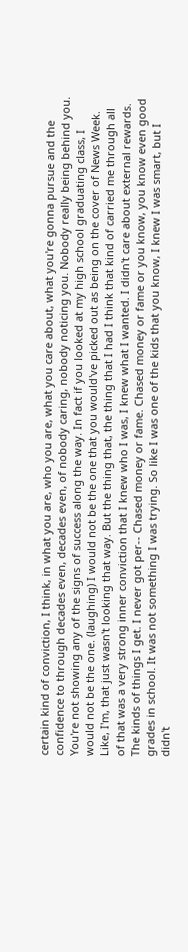certain kind of conviction, I think, in what you are, who you are, what you care about, what you're gonna pursue and the confidence to through decades even, decades even, of nobody caring, nobody noticing you. Nobody really being behind you. You're not showing any of the signs of success along the way. In fact if you looked at my high school graduating class, I would not be the one. (laughing) I would not be the one that you would've picked out as being on the cover of News Week. Like, I'm, that just wasn't looking that way. But the thing that, the thing that I had I think that kind of carried me through all of that was a very strong inner conviction that I knew who I was, I knew what I wanted. I didn't care about external rewards. The kinds of things I get. I never got per-- Chased money or fame. Chased money or fame or you know, you know even good grades in school. It was not something I was trying. So like I was one of the kids that you know, I knew I was smart, but I didn't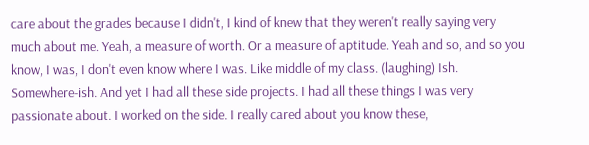care about the grades because I didn't, I kind of knew that they weren't really saying very much about me. Yeah, a measure of worth. Or a measure of aptitude. Yeah and so, and so you know, I was, I don't even know where I was. Like middle of my class. (laughing) Ish. Somewhere-ish. And yet I had all these side projects. I had all these things I was very passionate about. I worked on the side. I really cared about you know these,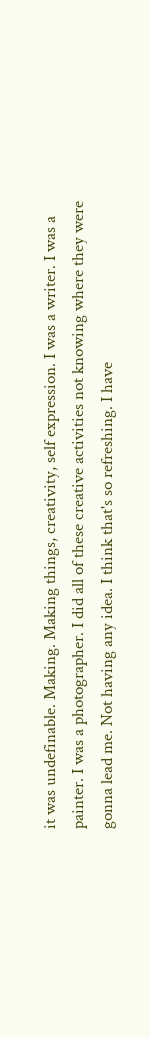it was undefinable. Making. Making things, creativity, self expression. I was a writer. I was a painter. I was a photographer. I did all of these creative activities not knowing where they were gonna lead me. Not having any idea. I think that's so refreshing. I have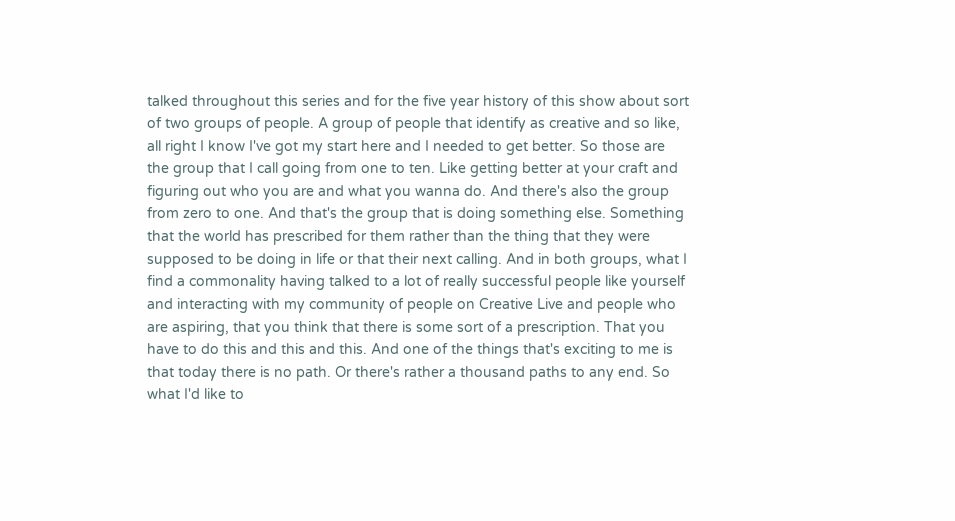talked throughout this series and for the five year history of this show about sort of two groups of people. A group of people that identify as creative and so like, all right I know I've got my start here and I needed to get better. So those are the group that I call going from one to ten. Like getting better at your craft and figuring out who you are and what you wanna do. And there's also the group from zero to one. And that's the group that is doing something else. Something that the world has prescribed for them rather than the thing that they were supposed to be doing in life or that their next calling. And in both groups, what I find a commonality having talked to a lot of really successful people like yourself and interacting with my community of people on Creative Live and people who are aspiring, that you think that there is some sort of a prescription. That you have to do this and this and this. And one of the things that's exciting to me is that today there is no path. Or there's rather a thousand paths to any end. So what I'd like to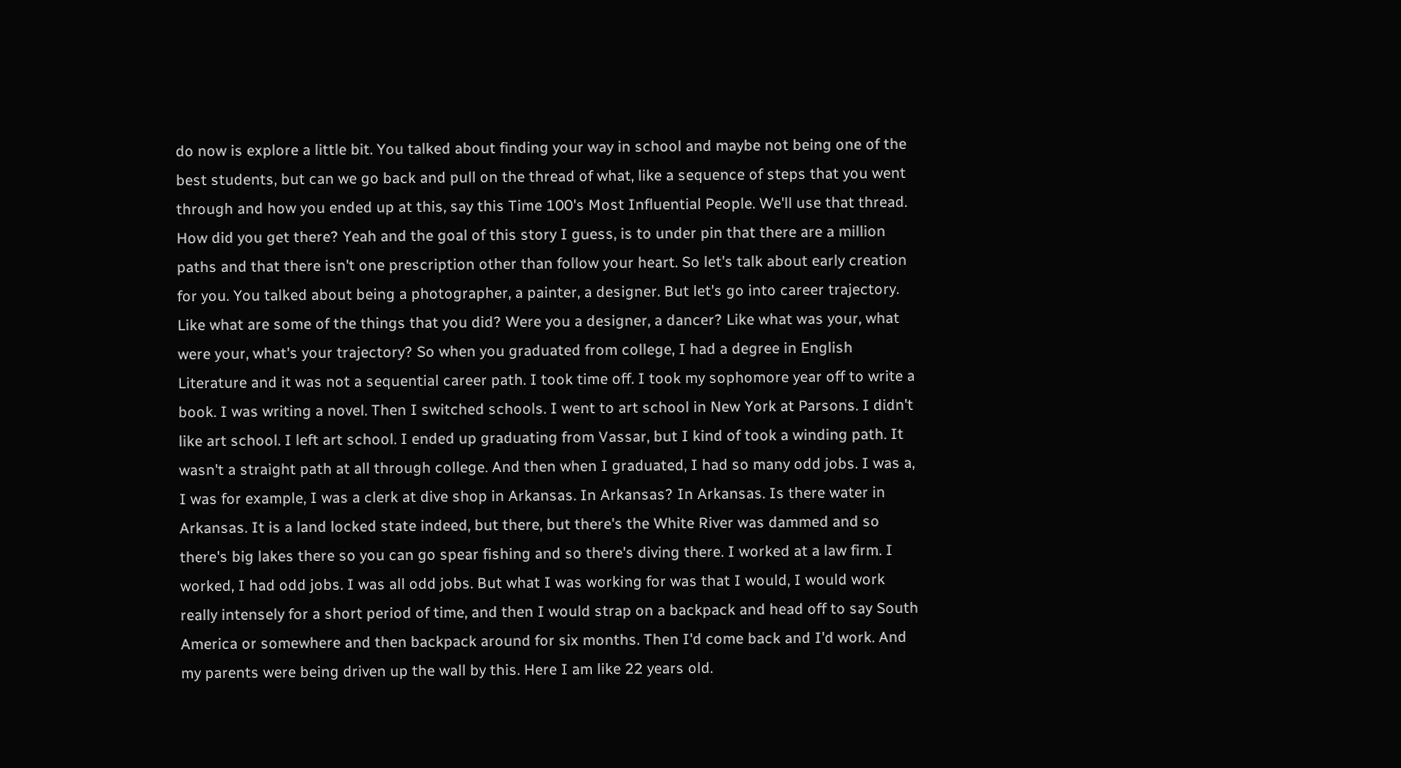do now is explore a little bit. You talked about finding your way in school and maybe not being one of the best students, but can we go back and pull on the thread of what, like a sequence of steps that you went through and how you ended up at this, say this Time 100's Most Influential People. We'll use that thread. How did you get there? Yeah and the goal of this story I guess, is to under pin that there are a million paths and that there isn't one prescription other than follow your heart. So let's talk about early creation for you. You talked about being a photographer, a painter, a designer. But let's go into career trajectory. Like what are some of the things that you did? Were you a designer, a dancer? Like what was your, what were your, what's your trajectory? So when you graduated from college, I had a degree in English Literature and it was not a sequential career path. I took time off. I took my sophomore year off to write a book. I was writing a novel. Then I switched schools. I went to art school in New York at Parsons. I didn't like art school. I left art school. I ended up graduating from Vassar, but I kind of took a winding path. It wasn't a straight path at all through college. And then when I graduated, I had so many odd jobs. I was a, I was for example, I was a clerk at dive shop in Arkansas. In Arkansas? In Arkansas. Is there water in Arkansas. It is a land locked state indeed, but there, but there's the White River was dammed and so there's big lakes there so you can go spear fishing and so there's diving there. I worked at a law firm. I worked, I had odd jobs. I was all odd jobs. But what I was working for was that I would, I would work really intensely for a short period of time, and then I would strap on a backpack and head off to say South America or somewhere and then backpack around for six months. Then I'd come back and I'd work. And my parents were being driven up the wall by this. Here I am like 22 years old.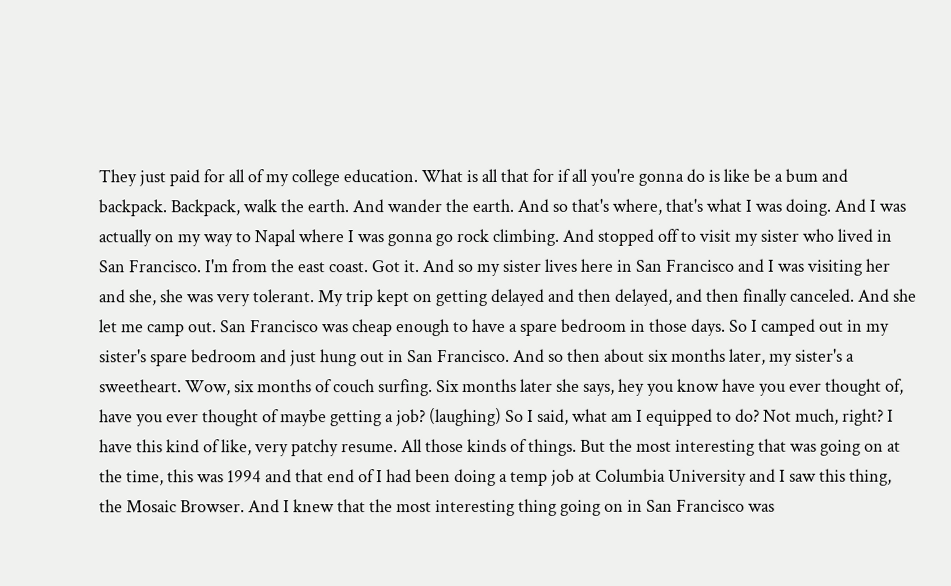They just paid for all of my college education. What is all that for if all you're gonna do is like be a bum and backpack. Backpack, walk the earth. And wander the earth. And so that's where, that's what I was doing. And I was actually on my way to Napal where I was gonna go rock climbing. And stopped off to visit my sister who lived in San Francisco. I'm from the east coast. Got it. And so my sister lives here in San Francisco and I was visiting her and she, she was very tolerant. My trip kept on getting delayed and then delayed, and then finally canceled. And she let me camp out. San Francisco was cheap enough to have a spare bedroom in those days. So I camped out in my sister's spare bedroom and just hung out in San Francisco. And so then about six months later, my sister's a sweetheart. Wow, six months of couch surfing. Six months later she says, hey you know have you ever thought of, have you ever thought of maybe getting a job? (laughing) So I said, what am I equipped to do? Not much, right? I have this kind of like, very patchy resume. All those kinds of things. But the most interesting that was going on at the time, this was 1994 and that end of I had been doing a temp job at Columbia University and I saw this thing, the Mosaic Browser. And I knew that the most interesting thing going on in San Francisco was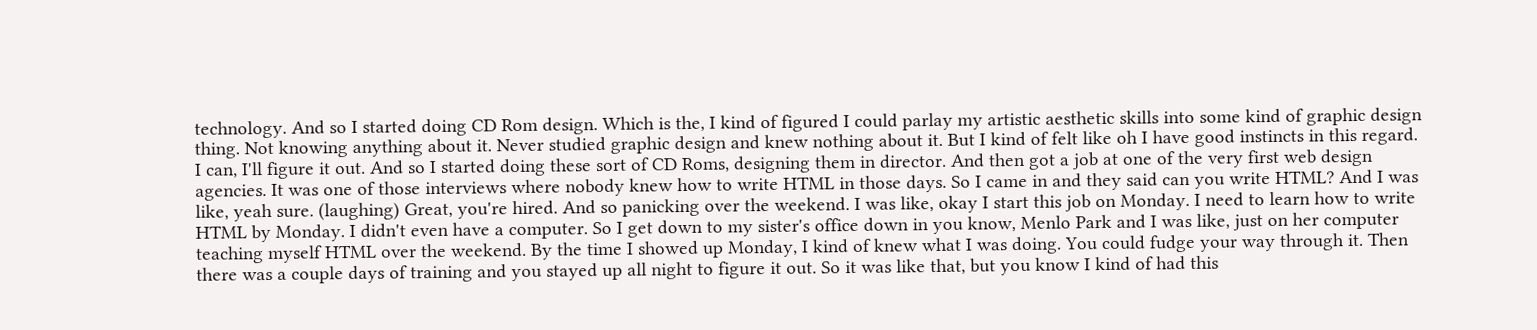technology. And so I started doing CD Rom design. Which is the, I kind of figured I could parlay my artistic aesthetic skills into some kind of graphic design thing. Not knowing anything about it. Never studied graphic design and knew nothing about it. But I kind of felt like oh I have good instincts in this regard. I can, I'll figure it out. And so I started doing these sort of CD Roms, designing them in director. And then got a job at one of the very first web design agencies. It was one of those interviews where nobody knew how to write HTML in those days. So I came in and they said can you write HTML? And I was like, yeah sure. (laughing) Great, you're hired. And so panicking over the weekend. I was like, okay I start this job on Monday. I need to learn how to write HTML by Monday. I didn't even have a computer. So I get down to my sister's office down in you know, Menlo Park and I was like, just on her computer teaching myself HTML over the weekend. By the time I showed up Monday, I kind of knew what I was doing. You could fudge your way through it. Then there was a couple days of training and you stayed up all night to figure it out. So it was like that, but you know I kind of had this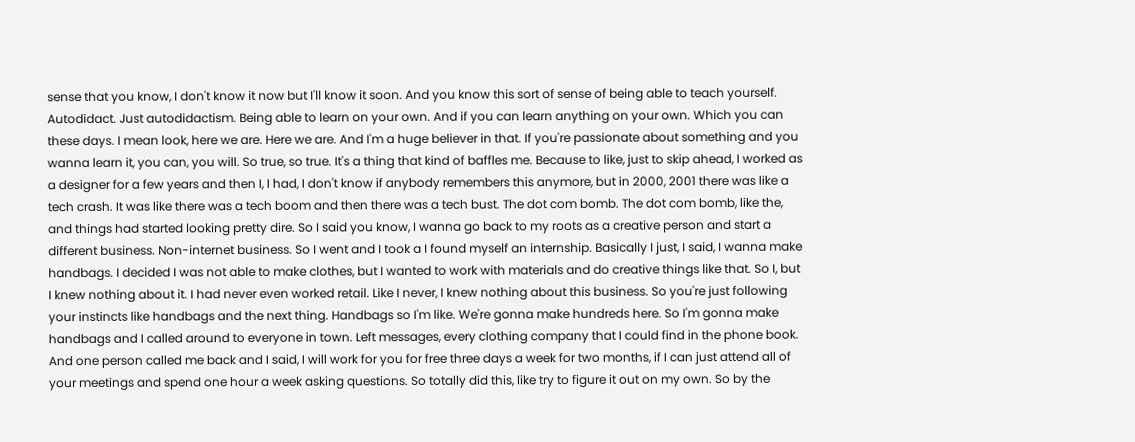sense that you know, I don't know it now but I'll know it soon. And you know this sort of sense of being able to teach yourself. Autodidact. Just autodidactism. Being able to learn on your own. And if you can learn anything on your own. Which you can these days. I mean look, here we are. Here we are. And I'm a huge believer in that. If you're passionate about something and you wanna learn it, you can, you will. So true, so true. It's a thing that kind of baffles me. Because to like, just to skip ahead, I worked as a designer for a few years and then I, I had, I don't know if anybody remembers this anymore, but in 2000, 2001 there was like a tech crash. It was like there was a tech boom and then there was a tech bust. The dot com bomb. The dot com bomb, like the, and things had started looking pretty dire. So I said you know, I wanna go back to my roots as a creative person and start a different business. Non-internet business. So I went and I took a I found myself an internship. Basically I just, I said, I wanna make handbags. I decided I was not able to make clothes, but I wanted to work with materials and do creative things like that. So I, but I knew nothing about it. I had never even worked retail. Like I never, I knew nothing about this business. So you're just following your instincts like handbags and the next thing. Handbags so I'm like. We're gonna make hundreds here. So I'm gonna make handbags and I called around to everyone in town. Left messages, every clothing company that I could find in the phone book. And one person called me back and I said, I will work for you for free three days a week for two months, if I can just attend all of your meetings and spend one hour a week asking questions. So totally did this, like try to figure it out on my own. So by the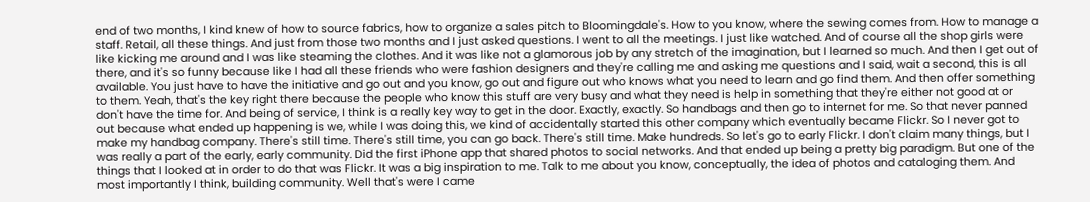end of two months, I kind knew of how to source fabrics, how to organize a sales pitch to Bloomingdale's. How to you know, where the sewing comes from. How to manage a staff. Retail, all these things. And just from those two months and I just asked questions. I went to all the meetings. I just like watched. And of course all the shop girls were like kicking me around and I was like steaming the clothes. And it was like not a glamorous job by any stretch of the imagination, but I learned so much. And then I get out of there, and it's so funny because like I had all these friends who were fashion designers and they're calling me and asking me questions and I said, wait a second, this is all available. You just have to have the initiative and go out and you know, go out and figure out who knows what you need to learn and go find them. And then offer something to them. Yeah, that's the key right there because the people who know this stuff are very busy and what they need is help in something that they're either not good at or don't have the time for. And being of service, I think is a really key way to get in the door. Exactly, exactly. So handbags and then go to internet for me. So that never panned out because what ended up happening is we, while I was doing this, we kind of accidentally started this other company which eventually became Flickr. So I never got to make my handbag company. There's still time. There's still time, you can go back. There's still time. Make hundreds. So let's go to early Flickr. I don't claim many things, but I was really a part of the early, early community. Did the first iPhone app that shared photos to social networks. And that ended up being a pretty big paradigm. But one of the things that I looked at in order to do that was Flickr. It was a big inspiration to me. Talk to me about you know, conceptually, the idea of photos and cataloging them. And most importantly I think, building community. Well that's were I came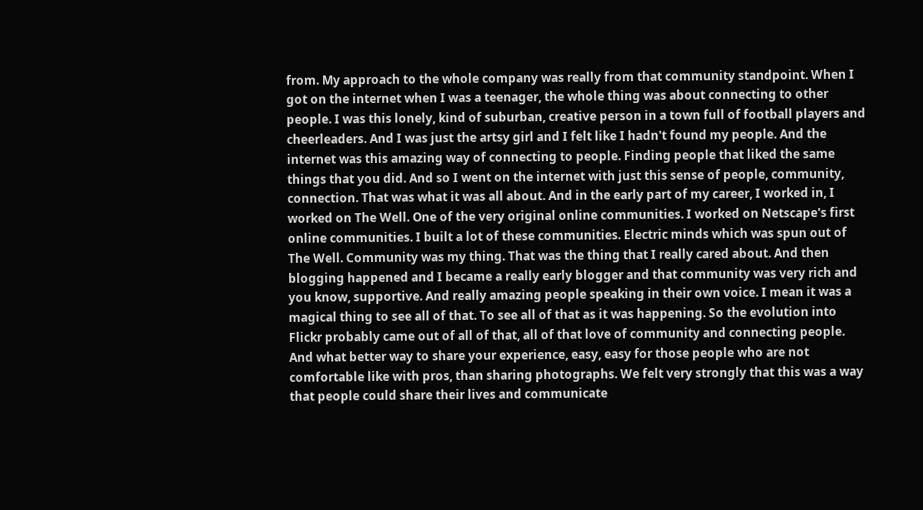from. My approach to the whole company was really from that community standpoint. When I got on the internet when I was a teenager, the whole thing was about connecting to other people. I was this lonely, kind of suburban, creative person in a town full of football players and cheerleaders. And I was just the artsy girl and I felt like I hadn't found my people. And the internet was this amazing way of connecting to people. Finding people that liked the same things that you did. And so I went on the internet with just this sense of people, community, connection. That was what it was all about. And in the early part of my career, I worked in, I worked on The Well. One of the very original online communities. I worked on Netscape's first online communities. I built a lot of these communities. Electric minds which was spun out of The Well. Community was my thing. That was the thing that I really cared about. And then blogging happened and I became a really early blogger and that community was very rich and you know, supportive. And really amazing people speaking in their own voice. I mean it was a magical thing to see all of that. To see all of that as it was happening. So the evolution into Flickr probably came out of all of that, all of that love of community and connecting people. And what better way to share your experience, easy, easy for those people who are not comfortable like with pros, than sharing photographs. We felt very strongly that this was a way that people could share their lives and communicate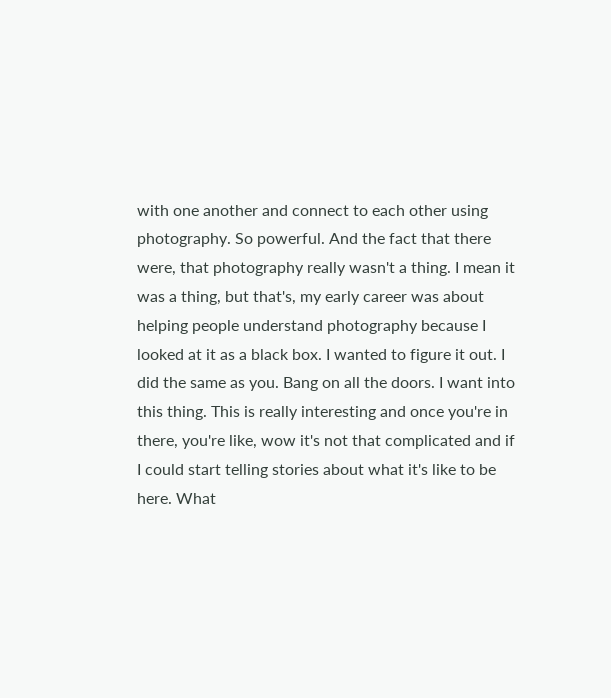with one another and connect to each other using photography. So powerful. And the fact that there were, that photography really wasn't a thing. I mean it was a thing, but that's, my early career was about helping people understand photography because I looked at it as a black box. I wanted to figure it out. I did the same as you. Bang on all the doors. I want into this thing. This is really interesting and once you're in there, you're like, wow it's not that complicated and if I could start telling stories about what it's like to be here. What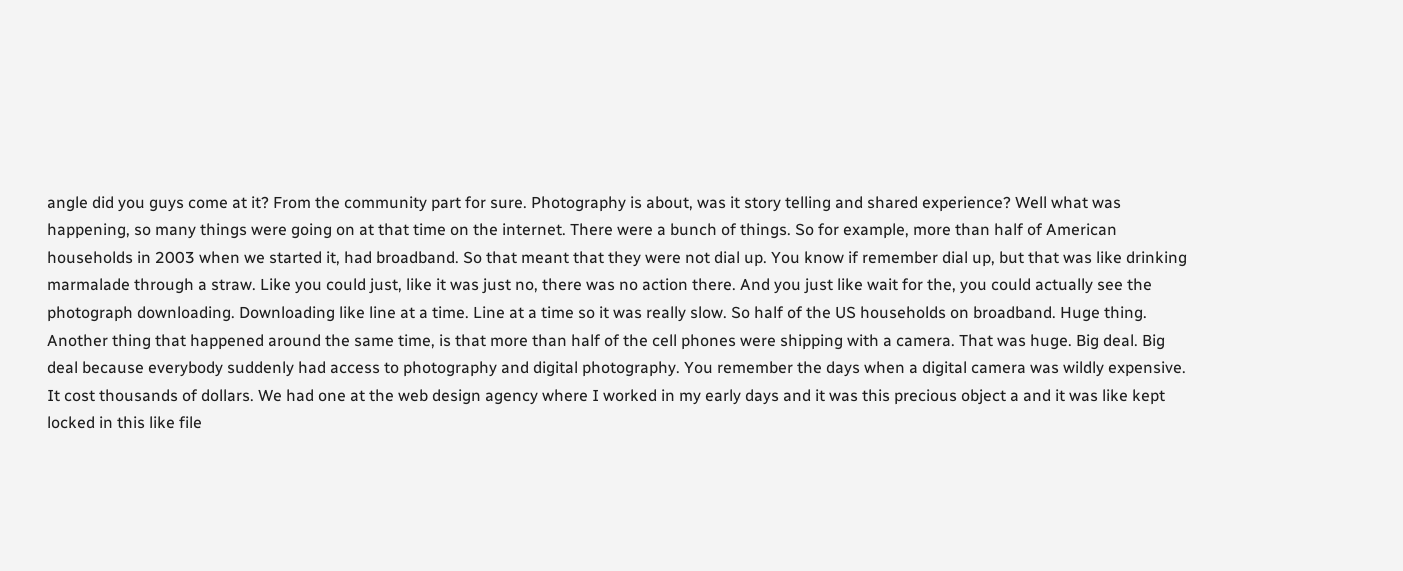angle did you guys come at it? From the community part for sure. Photography is about, was it story telling and shared experience? Well what was happening, so many things were going on at that time on the internet. There were a bunch of things. So for example, more than half of American households in 2003 when we started it, had broadband. So that meant that they were not dial up. You know if remember dial up, but that was like drinking marmalade through a straw. Like you could just, like it was just no, there was no action there. And you just like wait for the, you could actually see the photograph downloading. Downloading like line at a time. Line at a time so it was really slow. So half of the US households on broadband. Huge thing. Another thing that happened around the same time, is that more than half of the cell phones were shipping with a camera. That was huge. Big deal. Big deal because everybody suddenly had access to photography and digital photography. You remember the days when a digital camera was wildly expensive. It cost thousands of dollars. We had one at the web design agency where I worked in my early days and it was this precious object a and it was like kept locked in this like file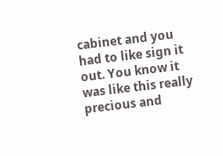cabinet and you had to like sign it out. You know it was like this really precious and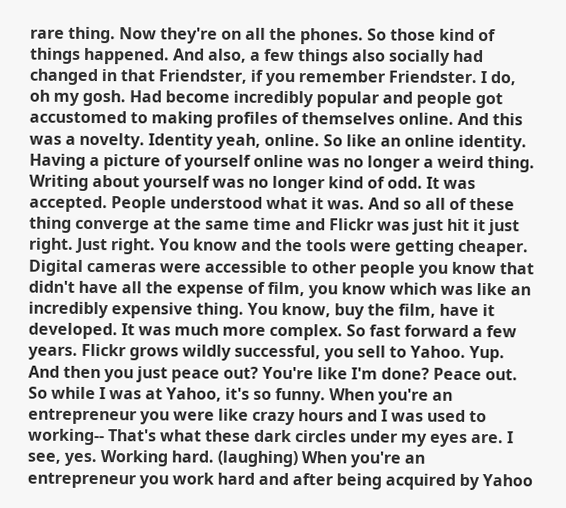rare thing. Now they're on all the phones. So those kind of things happened. And also, a few things also socially had changed in that Friendster, if you remember Friendster. I do, oh my gosh. Had become incredibly popular and people got accustomed to making profiles of themselves online. And this was a novelty. Identity yeah, online. So like an online identity. Having a picture of yourself online was no longer a weird thing. Writing about yourself was no longer kind of odd. It was accepted. People understood what it was. And so all of these thing converge at the same time and Flickr was just hit it just right. Just right. You know and the tools were getting cheaper. Digital cameras were accessible to other people you know that didn't have all the expense of film, you know which was like an incredibly expensive thing. You know, buy the film, have it developed. It was much more complex. So fast forward a few years. Flickr grows wildly successful, you sell to Yahoo. Yup. And then you just peace out? You're like I'm done? Peace out. So while I was at Yahoo, it's so funny. When you're an entrepreneur you were like crazy hours and I was used to working-- That's what these dark circles under my eyes are. I see, yes. Working hard. (laughing) When you're an entrepreneur you work hard and after being acquired by Yahoo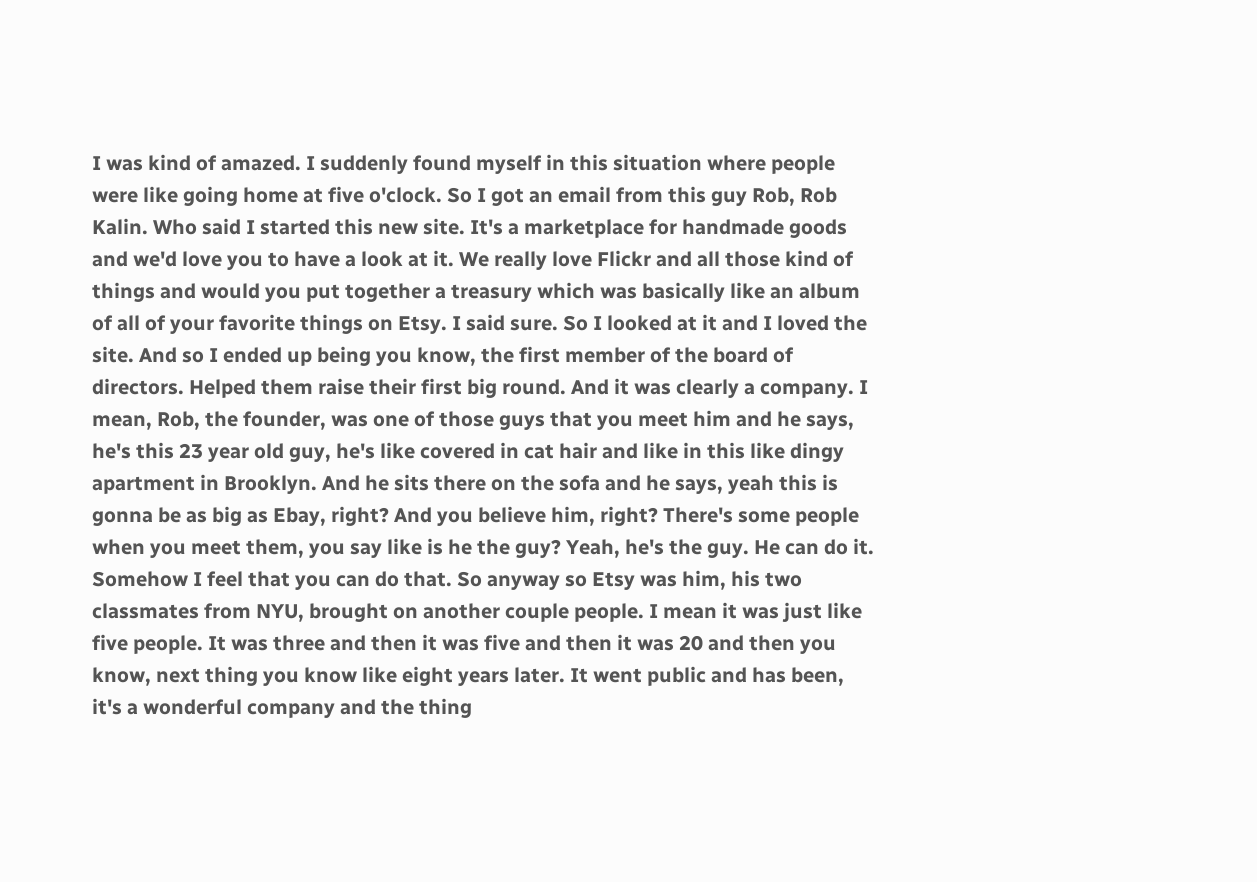I was kind of amazed. I suddenly found myself in this situation where people were like going home at five o'clock. So I got an email from this guy Rob, Rob Kalin. Who said I started this new site. It's a marketplace for handmade goods and we'd love you to have a look at it. We really love Flickr and all those kind of things and would you put together a treasury which was basically like an album of all of your favorite things on Etsy. I said sure. So I looked at it and I loved the site. And so I ended up being you know, the first member of the board of directors. Helped them raise their first big round. And it was clearly a company. I mean, Rob, the founder, was one of those guys that you meet him and he says, he's this 23 year old guy, he's like covered in cat hair and like in this like dingy apartment in Brooklyn. And he sits there on the sofa and he says, yeah this is gonna be as big as Ebay, right? And you believe him, right? There's some people when you meet them, you say like is he the guy? Yeah, he's the guy. He can do it. Somehow I feel that you can do that. So anyway so Etsy was him, his two classmates from NYU, brought on another couple people. I mean it was just like five people. It was three and then it was five and then it was 20 and then you know, next thing you know like eight years later. It went public and has been, it's a wonderful company and the thing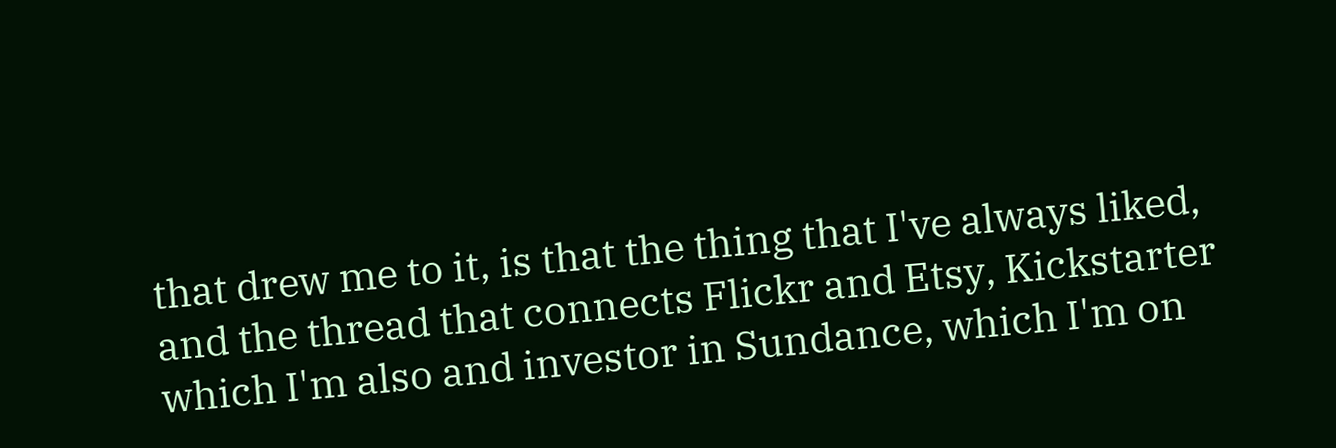that drew me to it, is that the thing that I've always liked, and the thread that connects Flickr and Etsy, Kickstarter which I'm also and investor in Sundance, which I'm on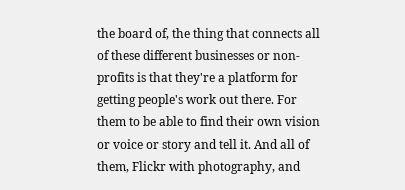the board of, the thing that connects all of these different businesses or non-profits is that they're a platform for getting people's work out there. For them to be able to find their own vision or voice or story and tell it. And all of them, Flickr with photography, and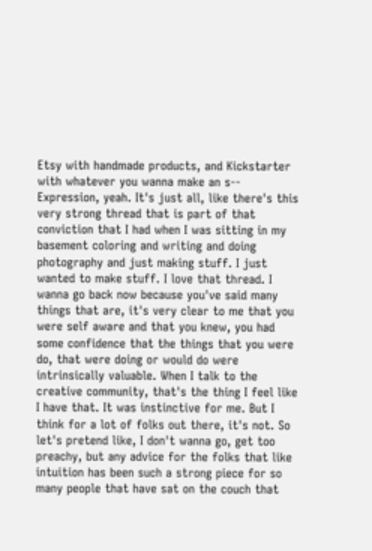Etsy with handmade products, and Kickstarter with whatever you wanna make an s-- Expression, yeah. It's just all, like there's this very strong thread that is part of that conviction that I had when I was sitting in my basement coloring and writing and doing photography and just making stuff. I just wanted to make stuff. I love that thread. I wanna go back now because you've said many things that are, it's very clear to me that you were self aware and that you knew, you had some confidence that the things that you were do, that were doing or would do were intrinsically valuable. When I talk to the creative community, that's the thing I feel like I have that. It was instinctive for me. But I think for a lot of folks out there, it's not. So let's pretend like, I don't wanna go, get too preachy, but any advice for the folks that like intuition has been such a strong piece for so many people that have sat on the couch that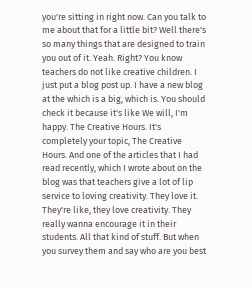you're sitting in right now. Can you talk to me about that for a little bit? Well there's so many things that are designed to train you out of it. Yeah. Right? You know teachers do not like creative children. I just put a blog post up. I have a new blog at the which is a big, which is. You should check it because it's like We will, I'm happy. The Creative Hours. It's completely your topic, The Creative Hours. And one of the articles that I had read recently, which I wrote about on the blog was that teachers give a lot of lip service to loving creativity. They love it. They're like, they love creativity. They really wanna encourage it in their students. All that kind of stuff. But when you survey them and say who are you best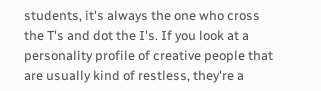students, it's always the one who cross the T's and dot the I's. If you look at a personality profile of creative people that are usually kind of restless, they're a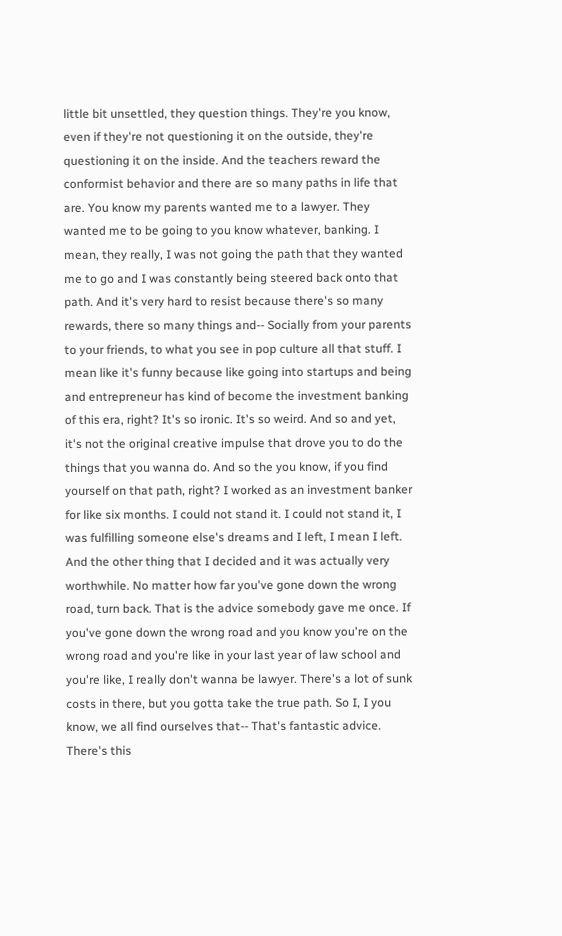little bit unsettled, they question things. They're you know, even if they're not questioning it on the outside, they're questioning it on the inside. And the teachers reward the conformist behavior and there are so many paths in life that are. You know my parents wanted me to a lawyer. They wanted me to be going to you know whatever, banking. I mean, they really, I was not going the path that they wanted me to go and I was constantly being steered back onto that path. And it's very hard to resist because there's so many rewards, there so many things and-- Socially from your parents to your friends, to what you see in pop culture all that stuff. I mean like it's funny because like going into startups and being and entrepreneur has kind of become the investment banking of this era, right? It's so ironic. It's so weird. And so and yet, it's not the original creative impulse that drove you to do the things that you wanna do. And so the you know, if you find yourself on that path, right? I worked as an investment banker for like six months. I could not stand it. I could not stand it, I was fulfilling someone else's dreams and I left, I mean I left. And the other thing that I decided and it was actually very worthwhile. No matter how far you've gone down the wrong road, turn back. That is the advice somebody gave me once. If you've gone down the wrong road and you know you're on the wrong road and you're like in your last year of law school and you're like, I really don't wanna be lawyer. There's a lot of sunk costs in there, but you gotta take the true path. So I, I you know, we all find ourselves that-- That's fantastic advice. There's this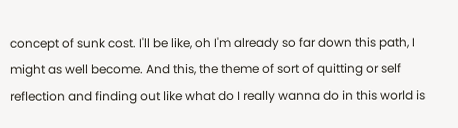concept of sunk cost. I'll be like, oh I'm already so far down this path, I might as well become. And this, the theme of sort of quitting or self reflection and finding out like what do I really wanna do in this world is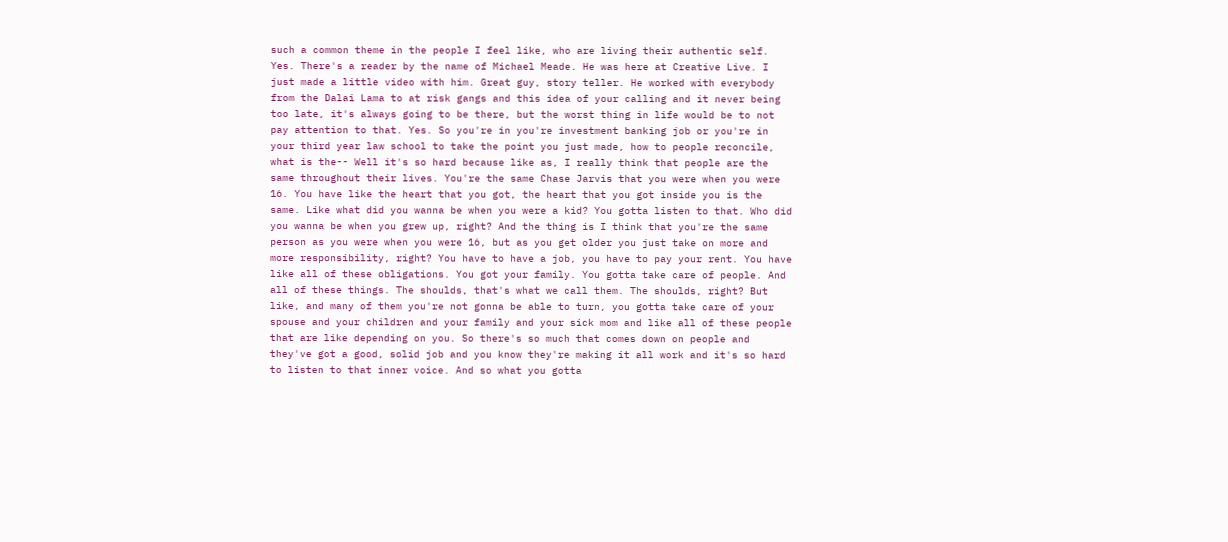such a common theme in the people I feel like, who are living their authentic self. Yes. There's a reader by the name of Michael Meade. He was here at Creative Live. I just made a little video with him. Great guy, story teller. He worked with everybody from the Dalai Lama to at risk gangs and this idea of your calling and it never being too late, it's always going to be there, but the worst thing in life would be to not pay attention to that. Yes. So you're in you're investment banking job or you're in your third year law school to take the point you just made, how to people reconcile, what is the-- Well it's so hard because like as, I really think that people are the same throughout their lives. You're the same Chase Jarvis that you were when you were 16. You have like the heart that you got, the heart that you got inside you is the same. Like what did you wanna be when you were a kid? You gotta listen to that. Who did you wanna be when you grew up, right? And the thing is I think that you're the same person as you were when you were 16, but as you get older you just take on more and more responsibility, right? You have to have a job, you have to pay your rent. You have like all of these obligations. You got your family. You gotta take care of people. And all of these things. The shoulds, that's what we call them. The shoulds, right? But like, and many of them you're not gonna be able to turn, you gotta take care of your spouse and your children and your family and your sick mom and like all of these people that are like depending on you. So there's so much that comes down on people and they've got a good, solid job and you know they're making it all work and it's so hard to listen to that inner voice. And so what you gotta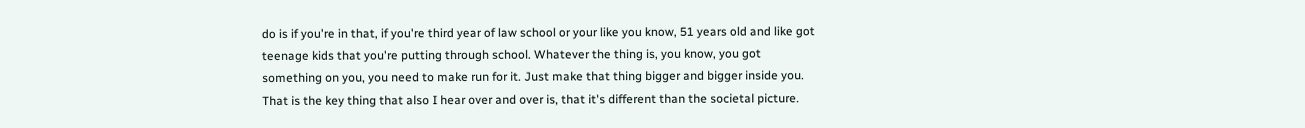do is if you're in that, if you're third year of law school or your like you know, 51 years old and like got teenage kids that you're putting through school. Whatever the thing is, you know, you got something on you, you need to make run for it. Just make that thing bigger and bigger inside you. That is the key thing that also I hear over and over is, that it's different than the societal picture.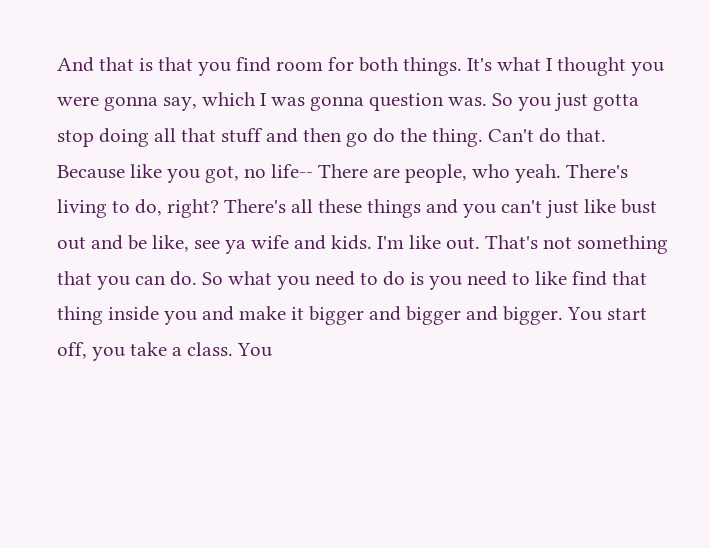And that is that you find room for both things. It's what I thought you were gonna say, which I was gonna question was. So you just gotta stop doing all that stuff and then go do the thing. Can't do that. Because like you got, no life-- There are people, who yeah. There's living to do, right? There's all these things and you can't just like bust out and be like, see ya wife and kids. I'm like out. That's not something that you can do. So what you need to do is you need to like find that thing inside you and make it bigger and bigger and bigger. You start off, you take a class. You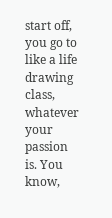start off, you go to like a life drawing class, whatever your passion is. You know,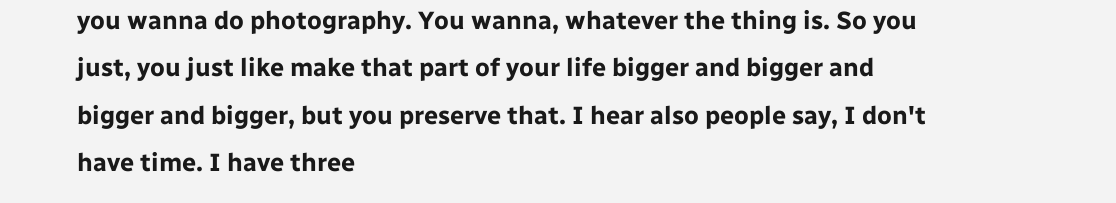you wanna do photography. You wanna, whatever the thing is. So you just, you just like make that part of your life bigger and bigger and bigger and bigger, but you preserve that. I hear also people say, I don't have time. I have three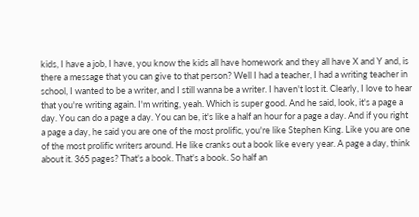kids, I have a job, I have, you know the kids all have homework and they all have X and Y and, is there a message that you can give to that person? Well I had a teacher, I had a writing teacher in school, I wanted to be a writer, and I still wanna be a writer. I haven't lost it. Clearly, I love to hear that you're writing again. I'm writing, yeah. Which is super good. And he said, look, it's a page a day. You can do a page a day. You can be, it's like a half an hour for a page a day. And if you right a page a day, he said you are one of the most prolific, you're like Stephen King. Like you are one of the most prolific writers around. He like cranks out a book like every year. A page a day, think about it. 365 pages? That's a book. That's a book. So half an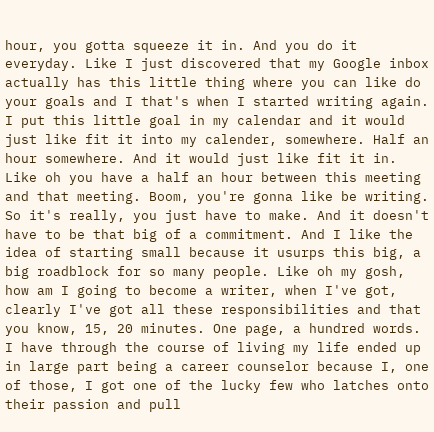hour, you gotta squeeze it in. And you do it everyday. Like I just discovered that my Google inbox actually has this little thing where you can like do your goals and I that's when I started writing again. I put this little goal in my calendar and it would just like fit it into my calender, somewhere. Half an hour somewhere. And it would just like fit it in. Like oh you have a half an hour between this meeting and that meeting. Boom, you're gonna like be writing. So it's really, you just have to make. And it doesn't have to be that big of a commitment. And I like the idea of starting small because it usurps this big, a big roadblock for so many people. Like oh my gosh, how am I going to become a writer, when I've got, clearly I've got all these responsibilities and that you know, 15, 20 minutes. One page, a hundred words. I have through the course of living my life ended up in large part being a career counselor because I, one of those, I got one of the lucky few who latches onto their passion and pull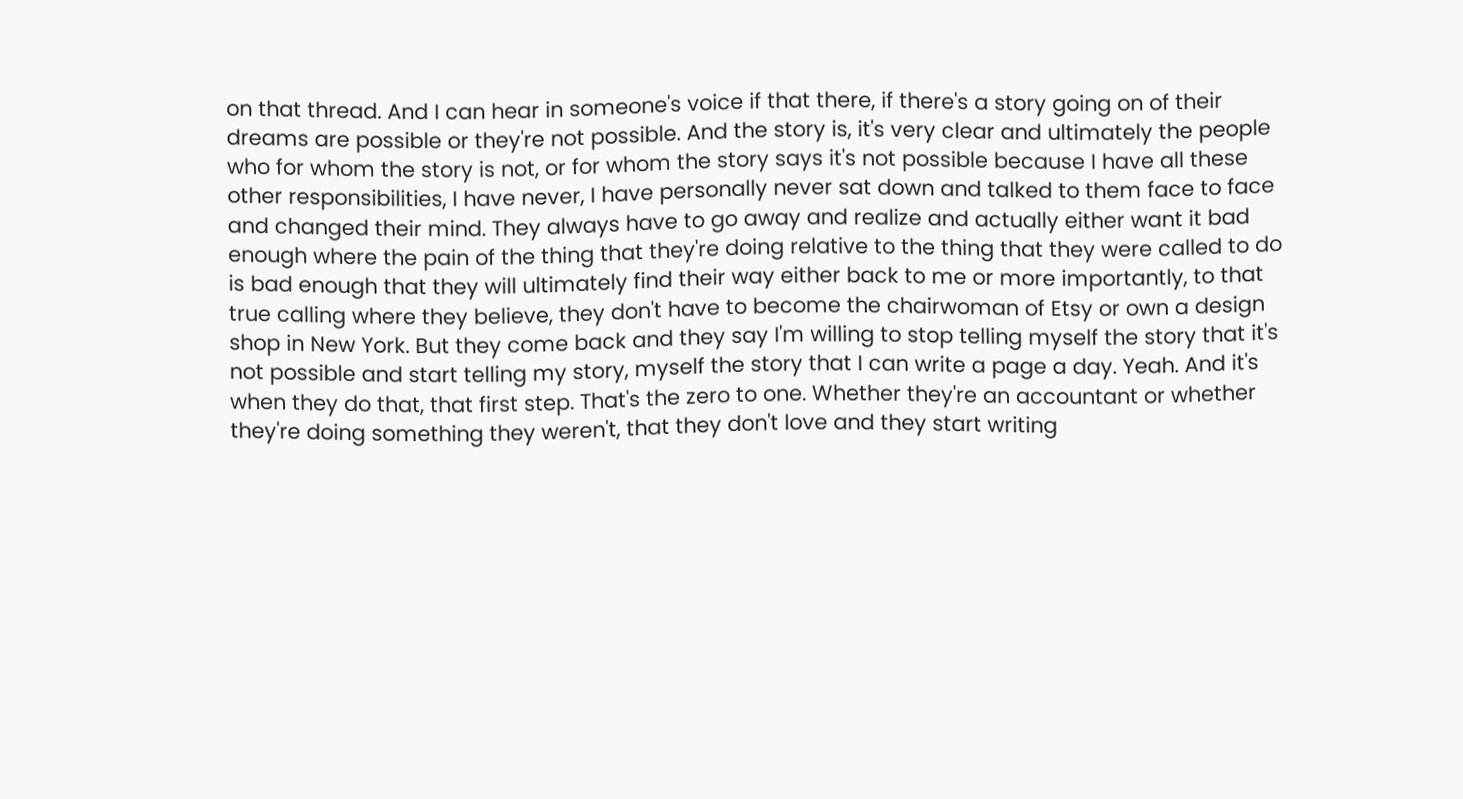on that thread. And I can hear in someone's voice if that there, if there's a story going on of their dreams are possible or they're not possible. And the story is, it's very clear and ultimately the people who for whom the story is not, or for whom the story says it's not possible because I have all these other responsibilities, I have never, I have personally never sat down and talked to them face to face and changed their mind. They always have to go away and realize and actually either want it bad enough where the pain of the thing that they're doing relative to the thing that they were called to do is bad enough that they will ultimately find their way either back to me or more importantly, to that true calling where they believe, they don't have to become the chairwoman of Etsy or own a design shop in New York. But they come back and they say I'm willing to stop telling myself the story that it's not possible and start telling my story, myself the story that I can write a page a day. Yeah. And it's when they do that, that first step. That's the zero to one. Whether they're an accountant or whether they're doing something they weren't, that they don't love and they start writing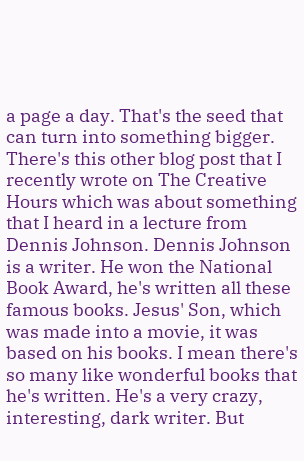a page a day. That's the seed that can turn into something bigger. There's this other blog post that I recently wrote on The Creative Hours which was about something that I heard in a lecture from Dennis Johnson. Dennis Johnson is a writer. He won the National Book Award, he's written all these famous books. Jesus' Son, which was made into a movie, it was based on his books. I mean there's so many like wonderful books that he's written. He's a very crazy, interesting, dark writer. But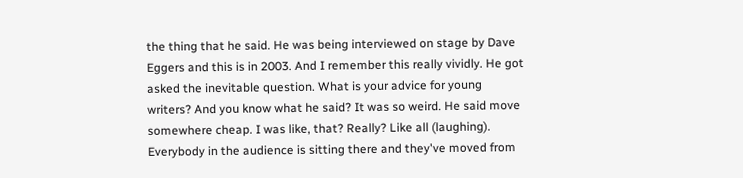the thing that he said. He was being interviewed on stage by Dave Eggers and this is in 2003. And I remember this really vividly. He got asked the inevitable question. What is your advice for young writers? And you know what he said? It was so weird. He said move somewhere cheap. I was like, that? Really? Like all (laughing). Everybody in the audience is sitting there and they've moved from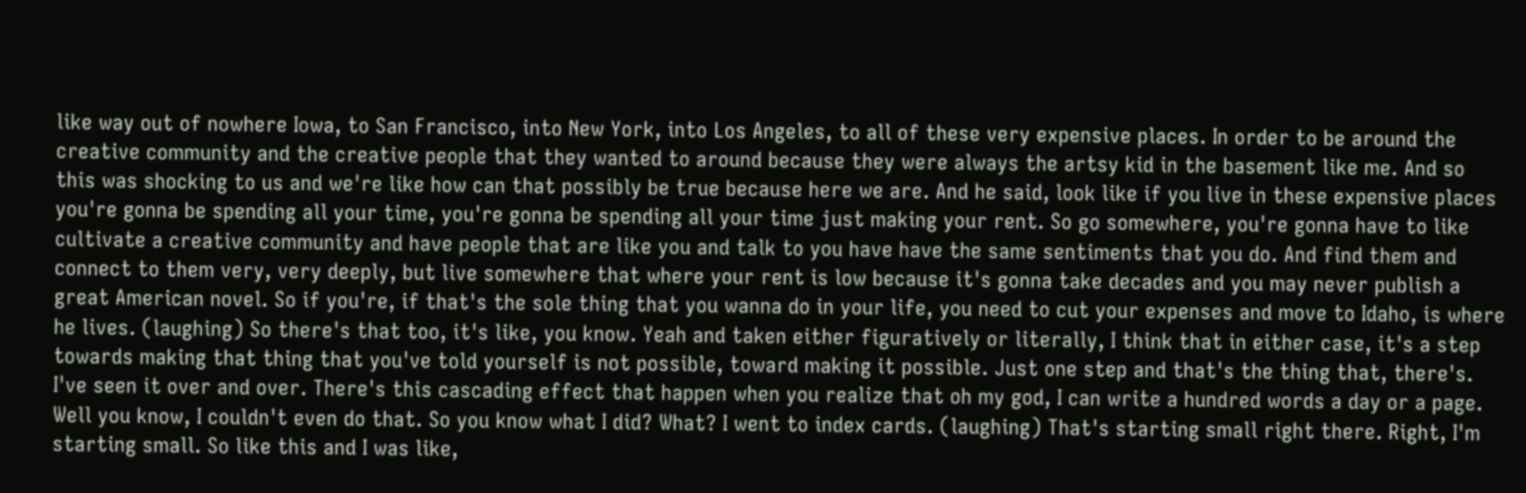like way out of nowhere Iowa, to San Francisco, into New York, into Los Angeles, to all of these very expensive places. In order to be around the creative community and the creative people that they wanted to around because they were always the artsy kid in the basement like me. And so this was shocking to us and we're like how can that possibly be true because here we are. And he said, look like if you live in these expensive places you're gonna be spending all your time, you're gonna be spending all your time just making your rent. So go somewhere, you're gonna have to like cultivate a creative community and have people that are like you and talk to you have have the same sentiments that you do. And find them and connect to them very, very deeply, but live somewhere that where your rent is low because it's gonna take decades and you may never publish a great American novel. So if you're, if that's the sole thing that you wanna do in your life, you need to cut your expenses and move to Idaho, is where he lives. (laughing) So there's that too, it's like, you know. Yeah and taken either figuratively or literally, I think that in either case, it's a step towards making that thing that you've told yourself is not possible, toward making it possible. Just one step and that's the thing that, there's. I've seen it over and over. There's this cascading effect that happen when you realize that oh my god, I can write a hundred words a day or a page. Well you know, I couldn't even do that. So you know what I did? What? I went to index cards. (laughing) That's starting small right there. Right, I'm starting small. So like this and I was like,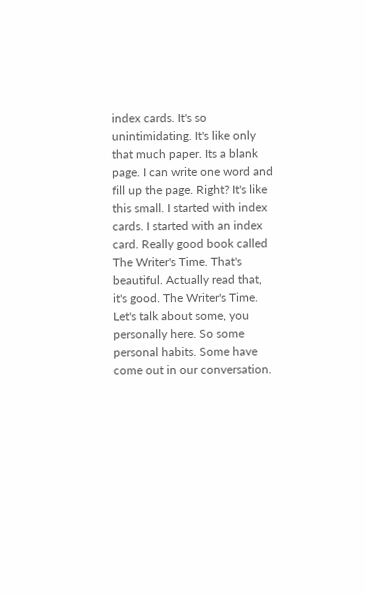index cards. It's so unintimidating. It's like only that much paper. Its a blank page. I can write one word and fill up the page. Right? It's like this small. I started with index cards. I started with an index card. Really good book called The Writer's Time. That's beautiful. Actually read that, it's good. The Writer's Time. Let's talk about some, you personally here. So some personal habits. Some have come out in our conversation.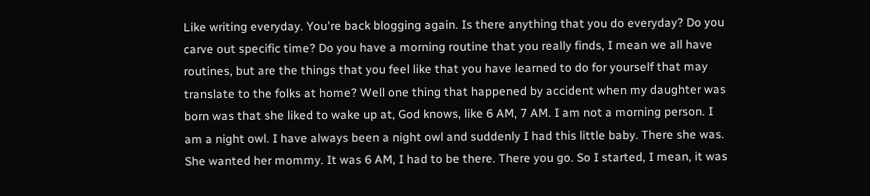Like writing everyday. You're back blogging again. Is there anything that you do everyday? Do you carve out specific time? Do you have a morning routine that you really finds, I mean we all have routines, but are the things that you feel like that you have learned to do for yourself that may translate to the folks at home? Well one thing that happened by accident when my daughter was born was that she liked to wake up at, God knows, like 6 AM, 7 AM. I am not a morning person. I am a night owl. I have always been a night owl and suddenly I had this little baby. There she was. She wanted her mommy. It was 6 AM, I had to be there. There you go. So I started, I mean, it was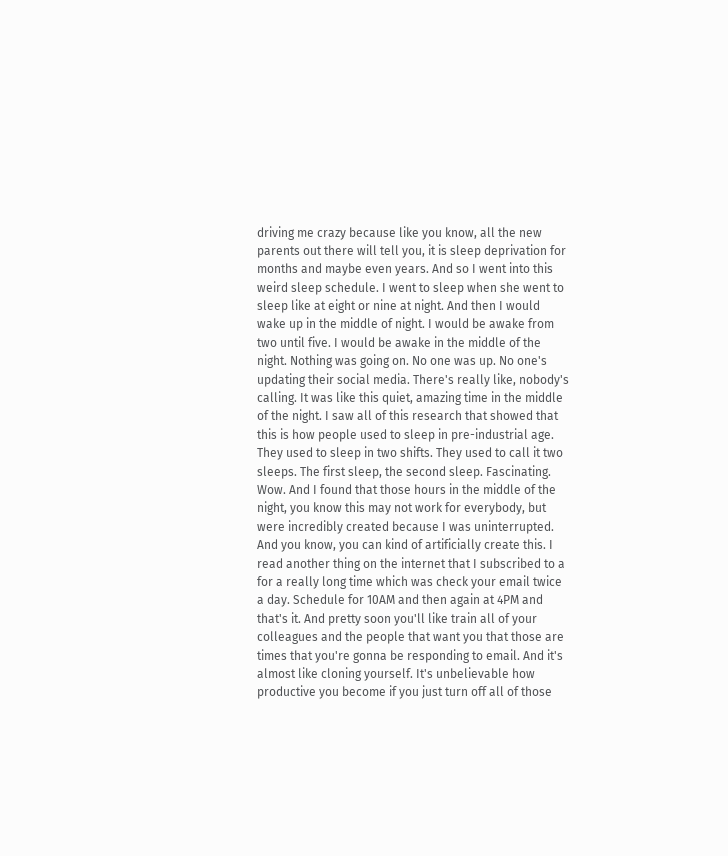driving me crazy because like you know, all the new parents out there will tell you, it is sleep deprivation for months and maybe even years. And so I went into this weird sleep schedule. I went to sleep when she went to sleep like at eight or nine at night. And then I would wake up in the middle of night. I would be awake from two until five. I would be awake in the middle of the night. Nothing was going on. No one was up. No one's updating their social media. There's really like, nobody's calling. It was like this quiet, amazing time in the middle of the night. I saw all of this research that showed that this is how people used to sleep in pre-industrial age. They used to sleep in two shifts. They used to call it two sleeps. The first sleep, the second sleep. Fascinating. Wow. And I found that those hours in the middle of the night, you know this may not work for everybody, but were incredibly created because I was uninterrupted. And you know, you can kind of artificially create this. I read another thing on the internet that I subscribed to a for a really long time which was check your email twice a day. Schedule for 10AM and then again at 4PM and that's it. And pretty soon you'll like train all of your colleagues and the people that want you that those are times that you're gonna be responding to email. And it's almost like cloning yourself. It's unbelievable how productive you become if you just turn off all of those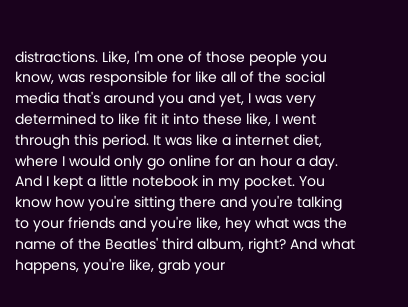distractions. Like, I'm one of those people you know, was responsible for like all of the social media that's around you and yet, I was very determined to like fit it into these like, I went through this period. It was like a internet diet, where I would only go online for an hour a day. And I kept a little notebook in my pocket. You know how you're sitting there and you're talking to your friends and you're like, hey what was the name of the Beatles' third album, right? And what happens, you're like, grab your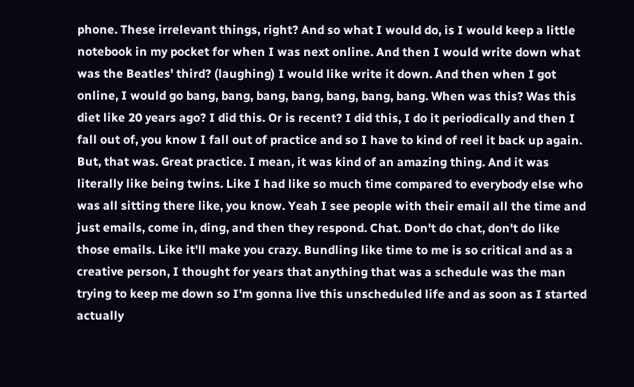phone. These irrelevant things, right? And so what I would do, is I would keep a little notebook in my pocket for when I was next online. And then I would write down what was the Beatles' third? (laughing) I would like write it down. And then when I got online, I would go bang, bang, bang, bang, bang, bang, bang. When was this? Was this diet like 20 years ago? I did this. Or is recent? I did this, I do it periodically and then I fall out of, you know I fall out of practice and so I have to kind of reel it back up again. But, that was. Great practice. I mean, it was kind of an amazing thing. And it was literally like being twins. Like I had like so much time compared to everybody else who was all sitting there like, you know. Yeah I see people with their email all the time and just emails, come in, ding, and then they respond. Chat. Don't do chat, don't do like those emails. Like it'll make you crazy. Bundling like time to me is so critical and as a creative person, I thought for years that anything that was a schedule was the man trying to keep me down so I'm gonna live this unscheduled life and as soon as I started actually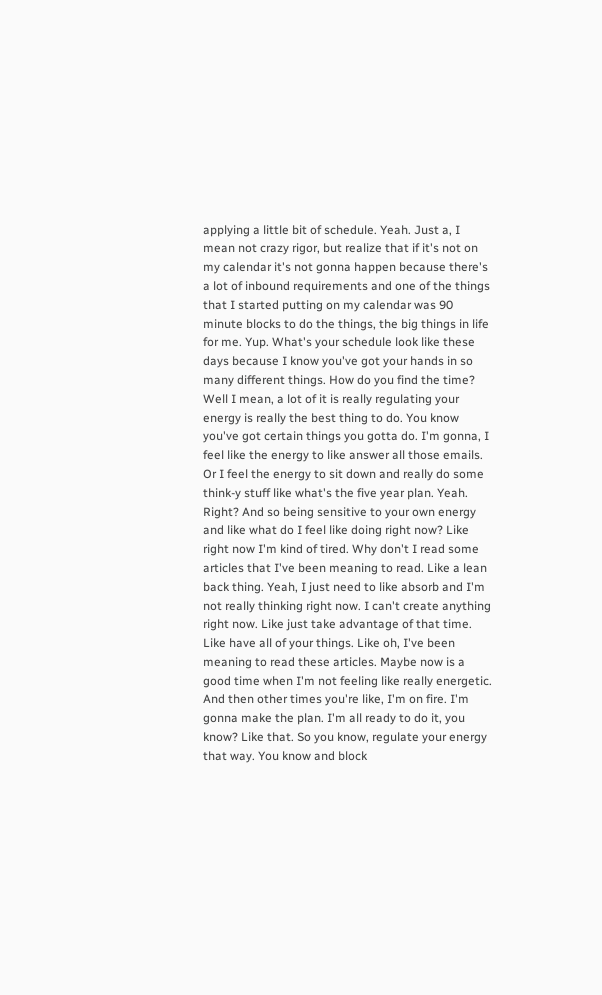applying a little bit of schedule. Yeah. Just a, I mean not crazy rigor, but realize that if it's not on my calendar it's not gonna happen because there's a lot of inbound requirements and one of the things that I started putting on my calendar was 90 minute blocks to do the things, the big things in life for me. Yup. What's your schedule look like these days because I know you've got your hands in so many different things. How do you find the time? Well I mean, a lot of it is really regulating your energy is really the best thing to do. You know you've got certain things you gotta do. I'm gonna, I feel like the energy to like answer all those emails. Or I feel the energy to sit down and really do some think-y stuff like what's the five year plan. Yeah. Right? And so being sensitive to your own energy and like what do I feel like doing right now? Like right now I'm kind of tired. Why don't I read some articles that I've been meaning to read. Like a lean back thing. Yeah, I just need to like absorb and I'm not really thinking right now. I can't create anything right now. Like just take advantage of that time. Like have all of your things. Like oh, I've been meaning to read these articles. Maybe now is a good time when I'm not feeling like really energetic. And then other times you're like, I'm on fire. I'm gonna make the plan. I'm all ready to do it, you know? Like that. So you know, regulate your energy that way. You know and block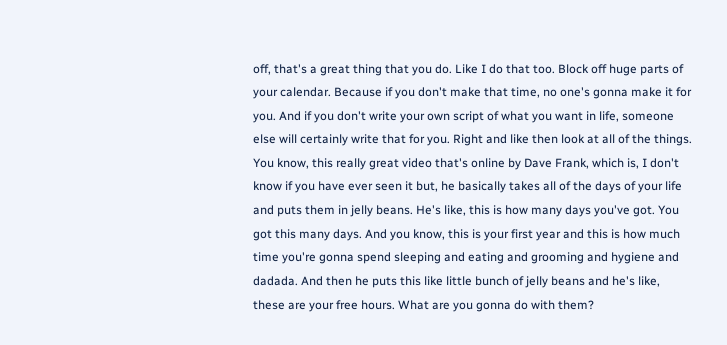off, that's a great thing that you do. Like I do that too. Block off huge parts of your calendar. Because if you don't make that time, no one's gonna make it for you. And if you don't write your own script of what you want in life, someone else will certainly write that for you. Right and like then look at all of the things. You know, this really great video that's online by Dave Frank, which is, I don't know if you have ever seen it but, he basically takes all of the days of your life and puts them in jelly beans. He's like, this is how many days you've got. You got this many days. And you know, this is your first year and this is how much time you're gonna spend sleeping and eating and grooming and hygiene and dadada. And then he puts this like little bunch of jelly beans and he's like, these are your free hours. What are you gonna do with them?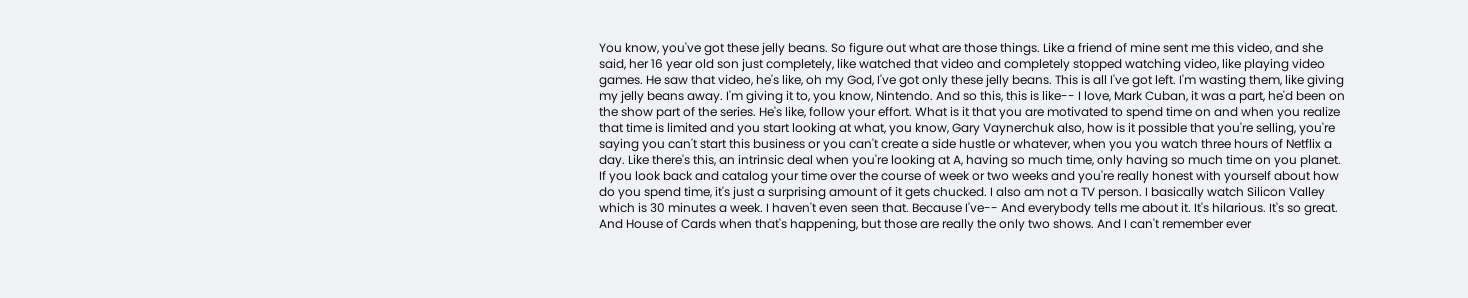You know, you've got these jelly beans. So figure out what are those things. Like a friend of mine sent me this video, and she said, her 16 year old son just completely, like watched that video and completely stopped watching video, like playing video games. He saw that video, he's like, oh my God, I've got only these jelly beans. This is all I've got left. I'm wasting them, like giving my jelly beans away. I'm giving it to, you know, Nintendo. And so this, this is like-- I love, Mark Cuban, it was a part, he'd been on the show part of the series. He's like, follow your effort. What is it that you are motivated to spend time on and when you realize that time is limited and you start looking at what, you know, Gary Vaynerchuk also, how is it possible that you're selling, you're saying you can't start this business or you can't create a side hustle or whatever, when you you watch three hours of Netflix a day. Like there's this, an intrinsic deal when you're looking at A, having so much time, only having so much time on you planet. If you look back and catalog your time over the course of week or two weeks and you're really honest with yourself about how do you spend time, it's just a surprising amount of it gets chucked. I also am not a TV person. I basically watch Silicon Valley which is 30 minutes a week. I haven't even seen that. Because I've-- And everybody tells me about it. It's hilarious. It's so great. And House of Cards when that's happening, but those are really the only two shows. And I can't remember ever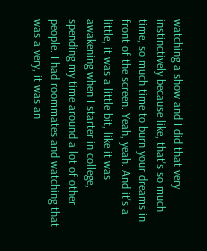watching a show and I did that very instinctively because like, that's so much time, so much time to burn your dreams in front of the screen. Yeah, yeah. And it's a little, it was a little bit, like it was awakening when I starter in college, spending my time around a lot of other people. I had roommates and watching that was a very, it was an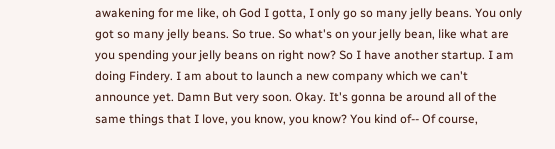awakening for me like, oh God I gotta, I only go so many jelly beans. You only got so many jelly beans. So true. So what's on your jelly bean, like what are you spending your jelly beans on right now? So I have another startup. I am doing Findery. I am about to launch a new company which we can't announce yet. Damn But very soon. Okay. It's gonna be around all of the same things that I love, you know, you know? You kind of-- Of course,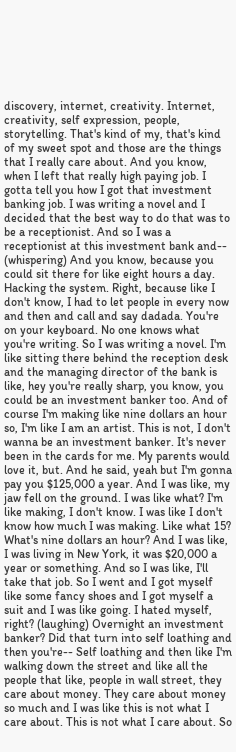discovery, internet, creativity. Internet, creativity, self expression, people, storytelling. That's kind of my, that's kind of my sweet spot and those are the things that I really care about. And you know, when I left that really high paying job. I gotta tell you how I got that investment banking job. I was writing a novel and I decided that the best way to do that was to be a receptionist. And so I was a receptionist at this investment bank and-- (whispering) And you know, because you could sit there for like eight hours a day. Hacking the system. Right, because like I don't know, I had to let people in every now and then and call and say dadada. You're on your keyboard. No one knows what you're writing. So I was writing a novel. I'm like sitting there behind the reception desk and the managing director of the bank is like, hey you're really sharp, you know, you could be an investment banker too. And of course I'm making like nine dollars an hour so, I'm like I am an artist. This is not, I don't wanna be an investment banker. It's never been in the cards for me. My parents would love it, but. And he said, yeah but I'm gonna pay you $125,000 a year. And I was like, my jaw fell on the ground. I was like what? I'm like making, I don't know. I was like I don't know how much I was making. Like what 15? What's nine dollars an hour? And I was like, I was living in New York, it was $20,000 a year or something. And so I was like, I'll take that job. So I went and I got myself like some fancy shoes and I got myself a suit and I was like going. I hated myself, right? (laughing) Overnight an investment banker? Did that turn into self loathing and then you're-- Self loathing and then like I'm walking down the street and like all the people that like, people in wall street, they care about money. They care about money so much and I was like this is not what I care about. This is not what I care about. So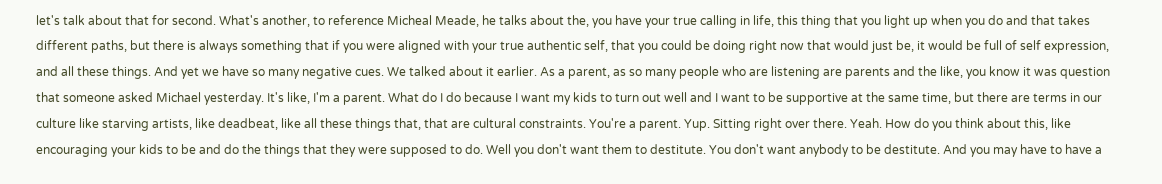let's talk about that for second. What's another, to reference Micheal Meade, he talks about the, you have your true calling in life, this thing that you light up when you do and that takes different paths, but there is always something that if you were aligned with your true authentic self, that you could be doing right now that would just be, it would be full of self expression, and all these things. And yet we have so many negative cues. We talked about it earlier. As a parent, as so many people who are listening are parents and the like, you know it was question that someone asked Michael yesterday. It's like, I'm a parent. What do I do because I want my kids to turn out well and I want to be supportive at the same time, but there are terms in our culture like starving artists, like deadbeat, like all these things that, that are cultural constraints. You're a parent. Yup. Sitting right over there. Yeah. How do you think about this, like encouraging your kids to be and do the things that they were supposed to do. Well you don't want them to destitute. You don't want anybody to be destitute. And you may have to have a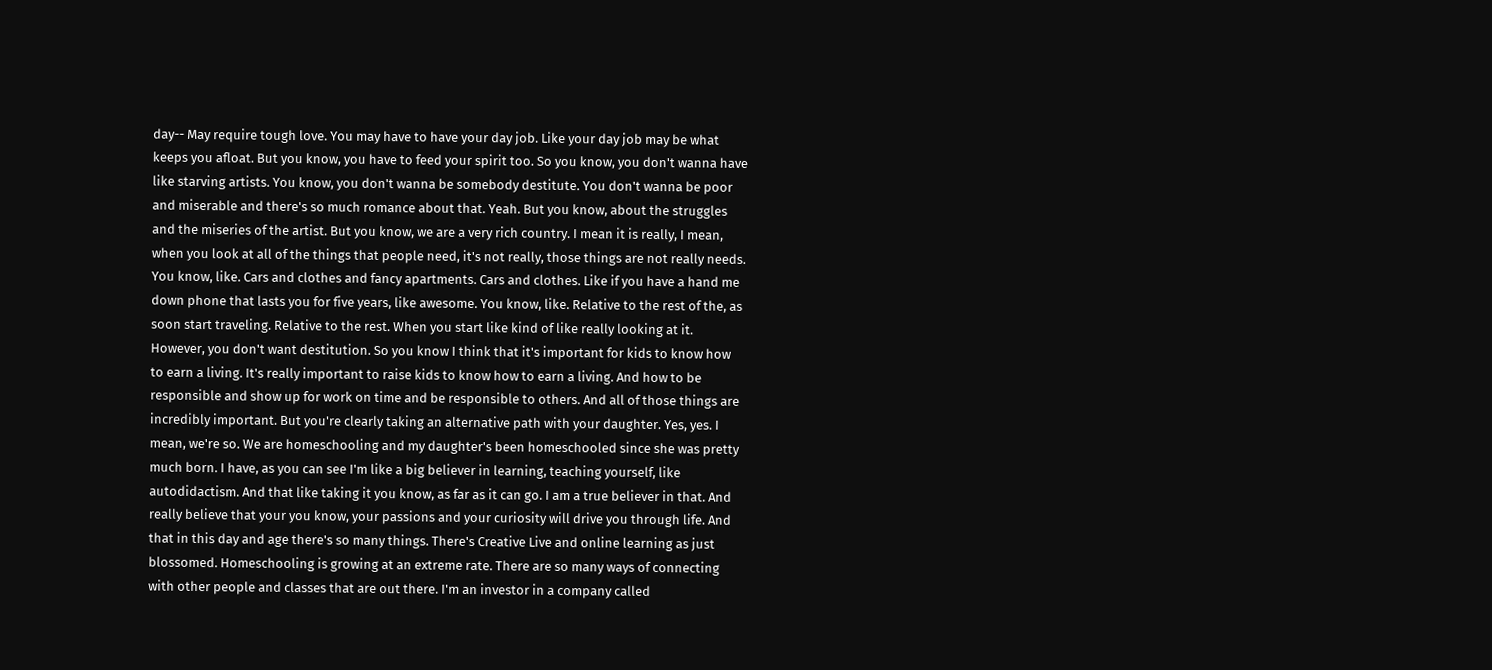day-- May require tough love. You may have to have your day job. Like your day job may be what keeps you afloat. But you know, you have to feed your spirit too. So you know, you don't wanna have like starving artists. You know, you don't wanna be somebody destitute. You don't wanna be poor and miserable and there's so much romance about that. Yeah. But you know, about the struggles and the miseries of the artist. But you know, we are a very rich country. I mean it is really, I mean, when you look at all of the things that people need, it's not really, those things are not really needs. You know, like. Cars and clothes and fancy apartments. Cars and clothes. Like if you have a hand me down phone that lasts you for five years, like awesome. You know, like. Relative to the rest of the, as soon start traveling. Relative to the rest. When you start like kind of like really looking at it. However, you don't want destitution. So you know I think that it's important for kids to know how to earn a living. It's really important to raise kids to know how to earn a living. And how to be responsible and show up for work on time and be responsible to others. And all of those things are incredibly important. But you're clearly taking an alternative path with your daughter. Yes, yes. I mean, we're so. We are homeschooling and my daughter's been homeschooled since she was pretty much born. I have, as you can see I'm like a big believer in learning, teaching yourself, like autodidactism. And that like taking it you know, as far as it can go. I am a true believer in that. And really believe that your you know, your passions and your curiosity will drive you through life. And that in this day and age there's so many things. There's Creative Live and online learning as just blossomed. Homeschooling is growing at an extreme rate. There are so many ways of connecting with other people and classes that are out there. I'm an investor in a company called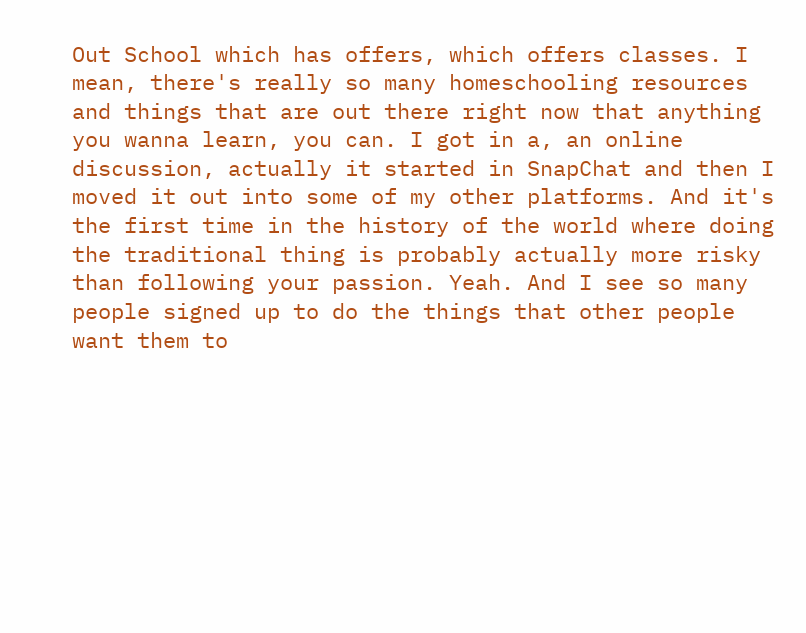Out School which has offers, which offers classes. I mean, there's really so many homeschooling resources and things that are out there right now that anything you wanna learn, you can. I got in a, an online discussion, actually it started in SnapChat and then I moved it out into some of my other platforms. And it's the first time in the history of the world where doing the traditional thing is probably actually more risky than following your passion. Yeah. And I see so many people signed up to do the things that other people want them to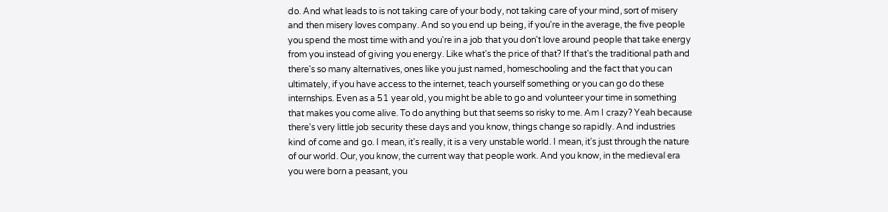do. And what leads to is not taking care of your body, not taking care of your mind, sort of misery and then misery loves company. And so you end up being, if you're in the average, the five people you spend the most time with and you're in a job that you don't love around people that take energy from you instead of giving you energy. Like what's the price of that? If that's the traditional path and there's so many alternatives, ones like you just named, homeschooling and the fact that you can ultimately, if you have access to the internet, teach yourself something or you can go do these internships. Even as a 51 year old, you might be able to go and volunteer your time in something that makes you come alive. To do anything but that seems so risky to me. Am I crazy? Yeah because there's very little job security these days and you know, things change so rapidly. And industries kind of come and go. I mean, it's really, it is a very unstable world. I mean, it's just through the nature of our world. Our, you know, the current way that people work. And you know, in the medieval era you were born a peasant, you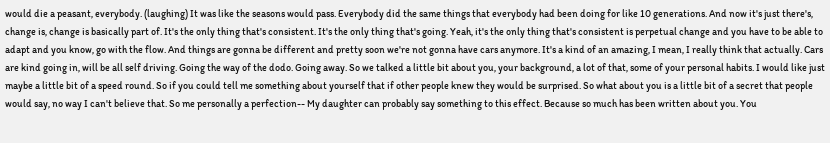would die a peasant, everybody. (laughing) It was like the seasons would pass. Everybody did the same things that everybody had been doing for like 10 generations. And now it's just there's, change is, change is basically part of. It's the only thing that's consistent. It's the only thing that's going. Yeah, it's the only thing that's consistent is perpetual change and you have to be able to adapt and you know, go with the flow. And things are gonna be different and pretty soon we're not gonna have cars anymore. It's a kind of an amazing, I mean, I really think that actually. Cars are kind going in, will be all self driving. Going the way of the dodo. Going away. So we talked a little bit about you, your background, a lot of that, some of your personal habits. I would like just maybe a little bit of a speed round. So if you could tell me something about yourself that if other people knew they would be surprised. So what about you is a little bit of a secret that people would say, no way I can't believe that. So me personally a perfection-- My daughter can probably say something to this effect. Because so much has been written about you. You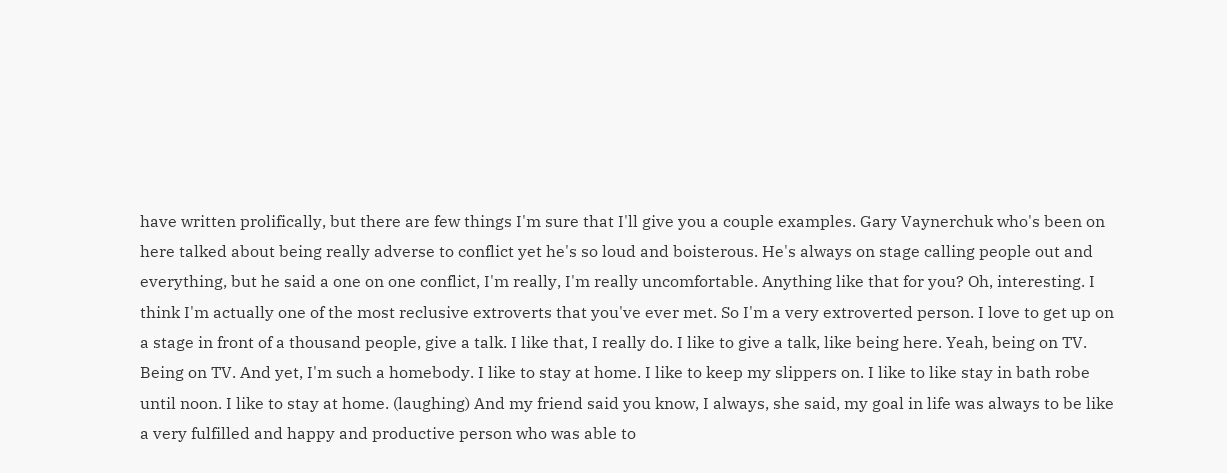have written prolifically, but there are few things I'm sure that I'll give you a couple examples. Gary Vaynerchuk who's been on here talked about being really adverse to conflict yet he's so loud and boisterous. He's always on stage calling people out and everything, but he said a one on one conflict, I'm really, I'm really uncomfortable. Anything like that for you? Oh, interesting. I think I'm actually one of the most reclusive extroverts that you've ever met. So I'm a very extroverted person. I love to get up on a stage in front of a thousand people, give a talk. I like that, I really do. I like to give a talk, like being here. Yeah, being on TV. Being on TV. And yet, I'm such a homebody. I like to stay at home. I like to keep my slippers on. I like to like stay in bath robe until noon. I like to stay at home. (laughing) And my friend said you know, I always, she said, my goal in life was always to be like a very fulfilled and happy and productive person who was able to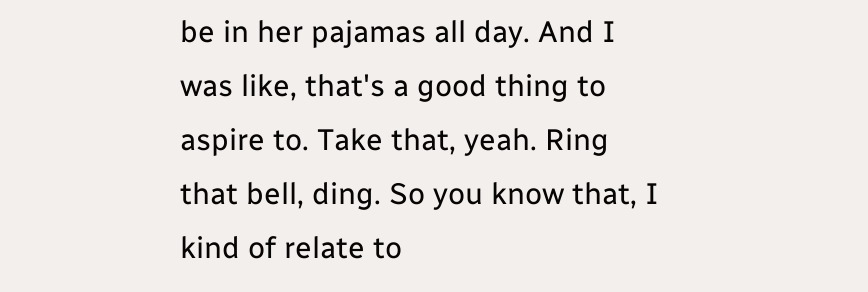be in her pajamas all day. And I was like, that's a good thing to aspire to. Take that, yeah. Ring that bell, ding. So you know that, I kind of relate to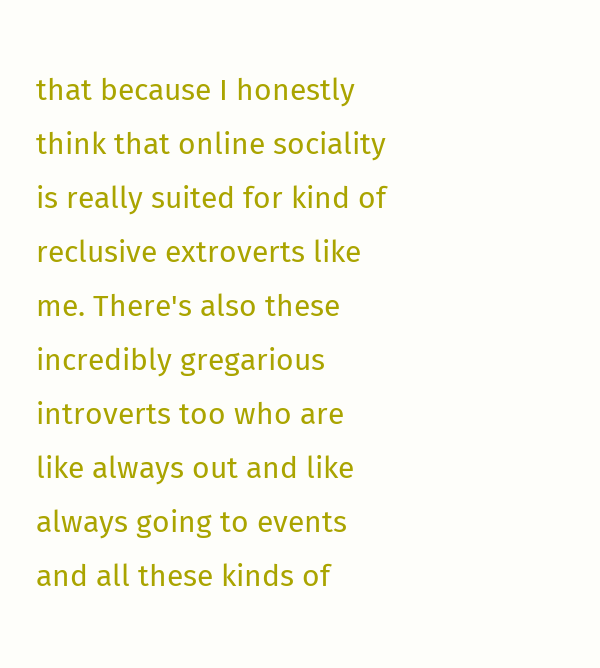that because I honestly think that online sociality is really suited for kind of reclusive extroverts like me. There's also these incredibly gregarious introverts too who are like always out and like always going to events and all these kinds of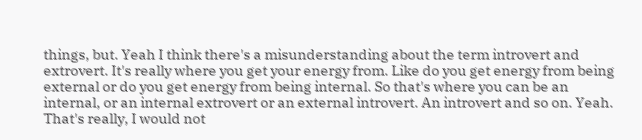things, but. Yeah I think there's a misunderstanding about the term introvert and extrovert. It's really where you get your energy from. Like do you get energy from being external or do you get energy from being internal. So that's where you can be an internal, or an internal extrovert or an external introvert. An introvert and so on. Yeah. That's really, I would not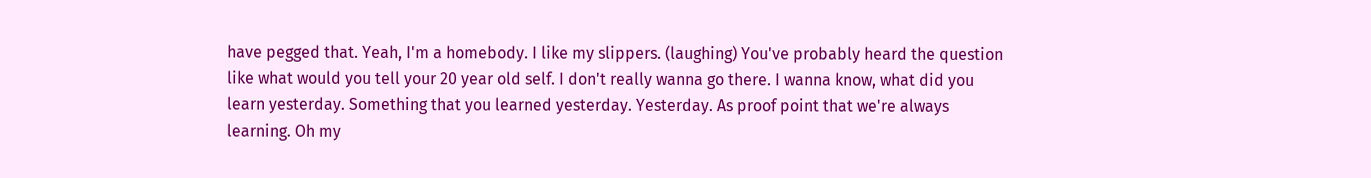have pegged that. Yeah, I'm a homebody. I like my slippers. (laughing) You've probably heard the question like what would you tell your 20 year old self. I don't really wanna go there. I wanna know, what did you learn yesterday. Something that you learned yesterday. Yesterday. As proof point that we're always learning. Oh my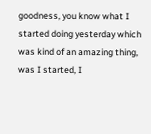goodness, you know what I started doing yesterday which was kind of an amazing thing, was I started, I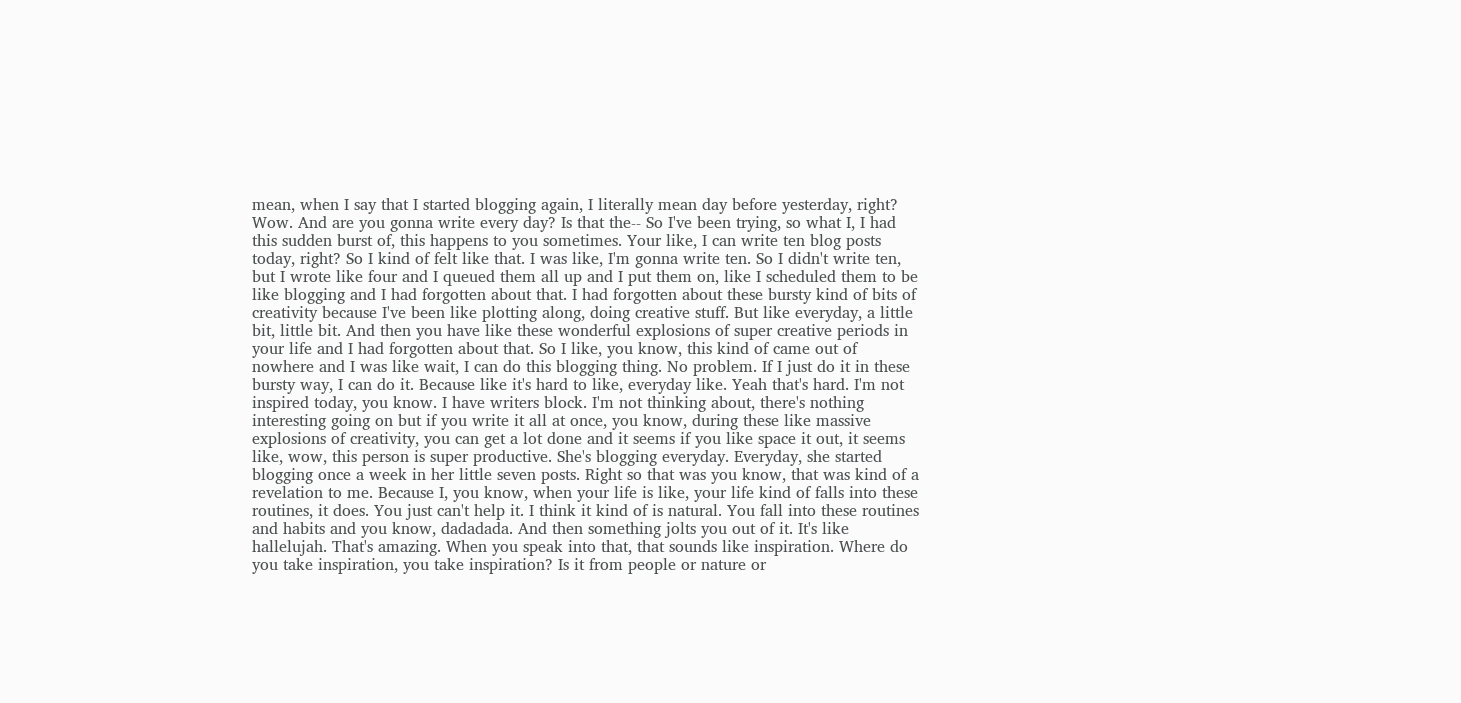mean, when I say that I started blogging again, I literally mean day before yesterday, right? Wow. And are you gonna write every day? Is that the-- So I've been trying, so what I, I had this sudden burst of, this happens to you sometimes. Your like, I can write ten blog posts today, right? So I kind of felt like that. I was like, I'm gonna write ten. So I didn't write ten, but I wrote like four and I queued them all up and I put them on, like I scheduled them to be like blogging and I had forgotten about that. I had forgotten about these bursty kind of bits of creativity because I've been like plotting along, doing creative stuff. But like everyday, a little bit, little bit. And then you have like these wonderful explosions of super creative periods in your life and I had forgotten about that. So I like, you know, this kind of came out of nowhere and I was like wait, I can do this blogging thing. No problem. If I just do it in these bursty way, I can do it. Because like it's hard to like, everyday like. Yeah that's hard. I'm not inspired today, you know. I have writers block. I'm not thinking about, there's nothing interesting going on but if you write it all at once, you know, during these like massive explosions of creativity, you can get a lot done and it seems if you like space it out, it seems like, wow, this person is super productive. She's blogging everyday. Everyday, she started blogging once a week in her little seven posts. Right so that was you know, that was kind of a revelation to me. Because I, you know, when your life is like, your life kind of falls into these routines, it does. You just can't help it. I think it kind of is natural. You fall into these routines and habits and you know, dadadada. And then something jolts you out of it. It's like hallelujah. That's amazing. When you speak into that, that sounds like inspiration. Where do you take inspiration, you take inspiration? Is it from people or nature or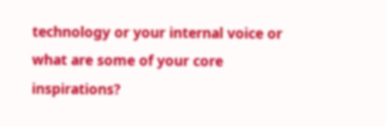technology or your internal voice or what are some of your core inspirations?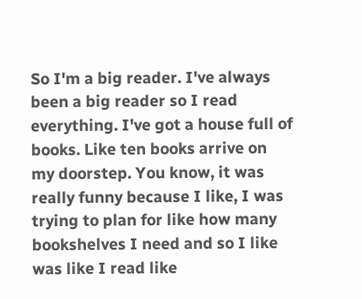So I'm a big reader. I've always been a big reader so I read everything. I've got a house full of books. Like ten books arrive on my doorstep. You know, it was really funny because I like, I was trying to plan for like how many bookshelves I need and so I like was like I read like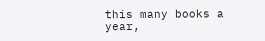this many books a year,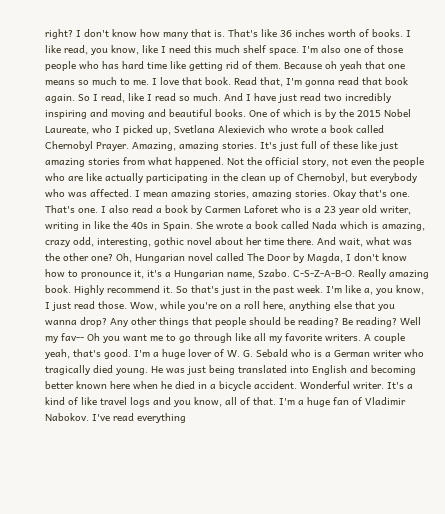right? I don't know how many that is. That's like 36 inches worth of books. I like read, you know, like I need this much shelf space. I'm also one of those people who has hard time like getting rid of them. Because oh yeah that one means so much to me. I love that book. Read that, I'm gonna read that book again. So I read, like I read so much. And I have just read two incredibly inspiring and moving and beautiful books. One of which is by the 2015 Nobel Laureate, who I picked up, Svetlana Alexievich who wrote a book called Chernobyl Prayer. Amazing, amazing stories. It's just full of these like just amazing stories from what happened. Not the official story, not even the people who are like actually participating in the clean up of Chernobyl, but everybody who was affected. I mean amazing stories, amazing stories. Okay that's one. That's one. I also read a book by Carmen Laforet who is a 23 year old writer, writing in like the 40s in Spain. She wrote a book called Nada which is amazing, crazy odd, interesting, gothic novel about her time there. And wait, what was the other one? Oh, Hungarian novel called The Door by Magda, I don't know how to pronounce it, it's a Hungarian name, Szabo. C-S-Z-A-B-O. Really amazing book. Highly recommend it. So that's just in the past week. I'm like a, you know, I just read those. Wow, while you're on a roll here, anything else that you wanna drop? Any other things that people should be reading? Be reading? Well my fav-- Oh you want me to go through like all my favorite writers. A couple yeah, that's good. I'm a huge lover of W. G. Sebald who is a German writer who tragically died young. He was just being translated into English and becoming better known here when he died in a bicycle accident. Wonderful writer. It's a kind of like travel logs and you know, all of that. I'm a huge fan of Vladimir Nabokov. I've read everything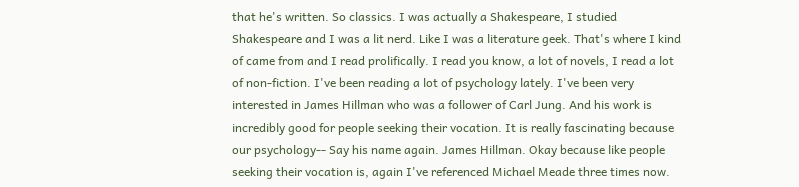that he's written. So classics. I was actually a Shakespeare, I studied Shakespeare and I was a lit nerd. Like I was a literature geek. That's where I kind of came from and I read prolifically. I read you know, a lot of novels, I read a lot of non-fiction. I've been reading a lot of psychology lately. I've been very interested in James Hillman who was a follower of Carl Jung. And his work is incredibly good for people seeking their vocation. It is really fascinating because our psychology-- Say his name again. James Hillman. Okay because like people seeking their vocation is, again I've referenced Michael Meade three times now.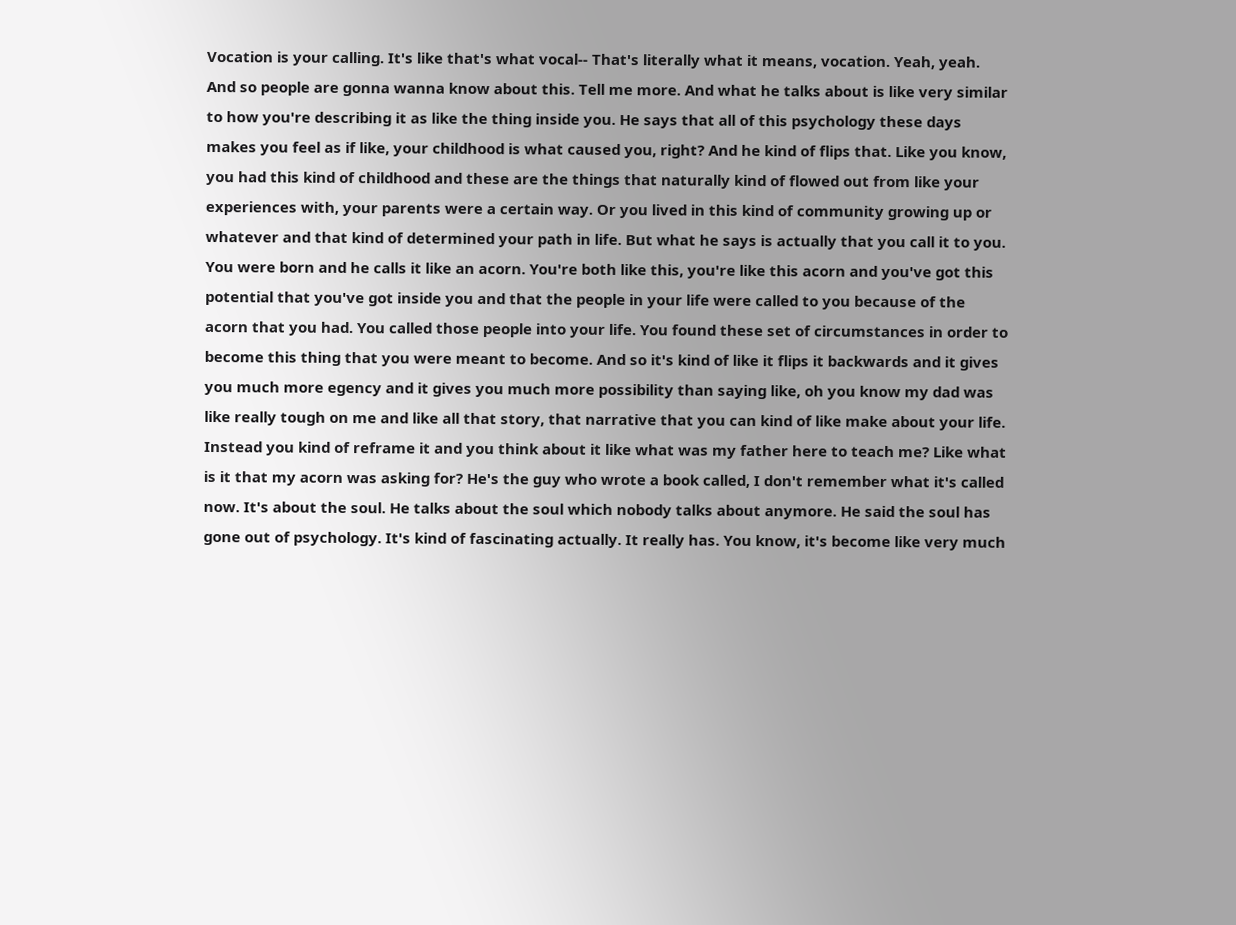Vocation is your calling. It's like that's what vocal-- That's literally what it means, vocation. Yeah, yeah. And so people are gonna wanna know about this. Tell me more. And what he talks about is like very similar to how you're describing it as like the thing inside you. He says that all of this psychology these days makes you feel as if like, your childhood is what caused you, right? And he kind of flips that. Like you know, you had this kind of childhood and these are the things that naturally kind of flowed out from like your experiences with, your parents were a certain way. Or you lived in this kind of community growing up or whatever and that kind of determined your path in life. But what he says is actually that you call it to you. You were born and he calls it like an acorn. You're both like this, you're like this acorn and you've got this potential that you've got inside you and that the people in your life were called to you because of the acorn that you had. You called those people into your life. You found these set of circumstances in order to become this thing that you were meant to become. And so it's kind of like it flips it backwards and it gives you much more egency and it gives you much more possibility than saying like, oh you know my dad was like really tough on me and like all that story, that narrative that you can kind of like make about your life. Instead you kind of reframe it and you think about it like what was my father here to teach me? Like what is it that my acorn was asking for? He's the guy who wrote a book called, I don't remember what it's called now. It's about the soul. He talks about the soul which nobody talks about anymore. He said the soul has gone out of psychology. It's kind of fascinating actually. It really has. You know, it's become like very much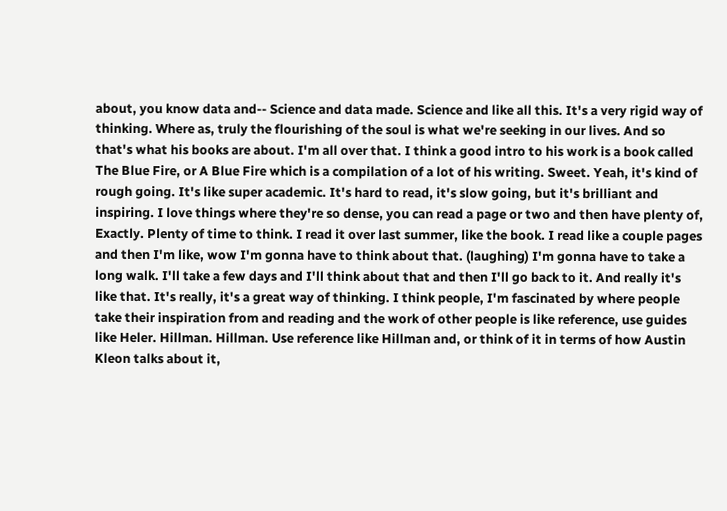about, you know data and-- Science and data made. Science and like all this. It's a very rigid way of thinking. Where as, truly the flourishing of the soul is what we're seeking in our lives. And so that's what his books are about. I'm all over that. I think a good intro to his work is a book called The Blue Fire, or A Blue Fire which is a compilation of a lot of his writing. Sweet. Yeah, it's kind of rough going. It's like super academic. It's hard to read, it's slow going, but it's brilliant and inspiring. I love things where they're so dense, you can read a page or two and then have plenty of, Exactly. Plenty of time to think. I read it over last summer, like the book. I read like a couple pages and then I'm like, wow I'm gonna have to think about that. (laughing) I'm gonna have to take a long walk. I'll take a few days and I'll think about that and then I'll go back to it. And really it's like that. It's really, it's a great way of thinking. I think people, I'm fascinated by where people take their inspiration from and reading and the work of other people is like reference, use guides like Heler. Hillman. Hillman. Use reference like Hillman and, or think of it in terms of how Austin Kleon talks about it,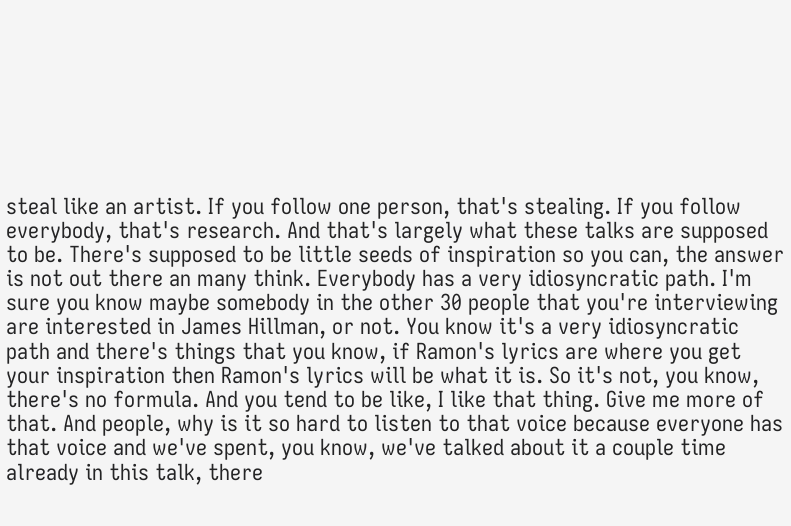steal like an artist. If you follow one person, that's stealing. If you follow everybody, that's research. And that's largely what these talks are supposed to be. There's supposed to be little seeds of inspiration so you can, the answer is not out there an many think. Everybody has a very idiosyncratic path. I'm sure you know maybe somebody in the other 30 people that you're interviewing are interested in James Hillman, or not. You know it's a very idiosyncratic path and there's things that you know, if Ramon's lyrics are where you get your inspiration then Ramon's lyrics will be what it is. So it's not, you know, there's no formula. And you tend to be like, I like that thing. Give me more of that. And people, why is it so hard to listen to that voice because everyone has that voice and we've spent, you know, we've talked about it a couple time already in this talk, there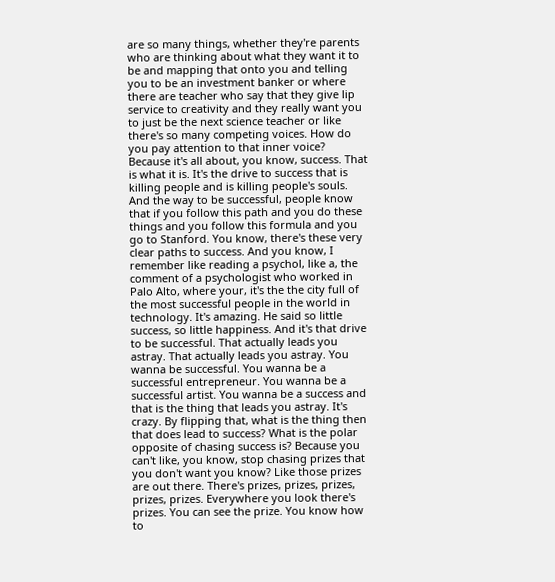are so many things, whether they're parents who are thinking about what they want it to be and mapping that onto you and telling you to be an investment banker or where there are teacher who say that they give lip service to creativity and they really want you to just be the next science teacher or like there's so many competing voices. How do you pay attention to that inner voice? Because it's all about, you know, success. That is what it is. It's the drive to success that is killing people and is killing people's souls. And the way to be successful, people know that if you follow this path and you do these things and you follow this formula and you go to Stanford. You know, there's these very clear paths to success. And you know, I remember like reading a psychol, like a, the comment of a psychologist who worked in Palo Alto, where your, it's the the city full of the most successful people in the world in technology. It's amazing. He said so little success, so little happiness. And it's that drive to be successful. That actually leads you astray. That actually leads you astray. You wanna be successful. You wanna be a successful entrepreneur. You wanna be a successful artist. You wanna be a success and that is the thing that leads you astray. It's crazy. By flipping that, what is the thing then that does lead to success? What is the polar opposite of chasing success is? Because you can't like, you know, stop chasing prizes that you don't want you know? Like those prizes are out there. There's prizes, prizes, prizes, prizes, prizes. Everywhere you look there's prizes. You can see the prize. You know how to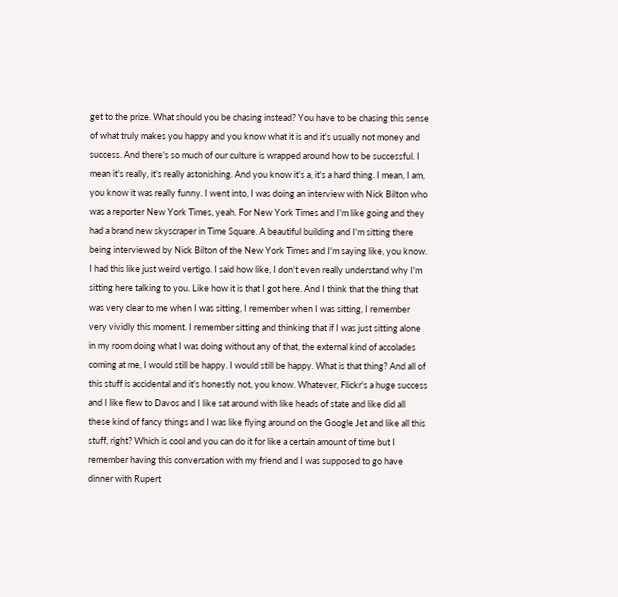get to the prize. What should you be chasing instead? You have to be chasing this sense of what truly makes you happy and you know what it is and it's usually not money and success. And there's so much of our culture is wrapped around how to be successful. I mean it's really, it's really astonishing. And you know it's a, it's a hard thing. I mean, I am, you know it was really funny. I went into, I was doing an interview with Nick Bilton who was a reporter New York Times, yeah. For New York Times and I'm like going and they had a brand new skyscraper in Time Square. A beautiful building and I'm sitting there being interviewed by Nick Bilton of the New York Times and I'm saying like, you know. I had this like just weird vertigo. I said how like, I don't even really understand why I'm sitting here talking to you. Like how it is that I got here. And I think that the thing that was very clear to me when I was sitting, I remember when I was sitting, I remember very vividly this moment. I remember sitting and thinking that if I was just sitting alone in my room doing what I was doing without any of that, the external kind of accolades coming at me, I would still be happy. I would still be happy. What is that thing? And all of this stuff is accidental and it's honestly not, you know. Whatever, Flickr's a huge success and I like flew to Davos and I like sat around with like heads of state and like did all these kind of fancy things and I was like flying around on the Google Jet and like all this stuff, right? Which is cool and you can do it for like a certain amount of time but I remember having this conversation with my friend and I was supposed to go have dinner with Rupert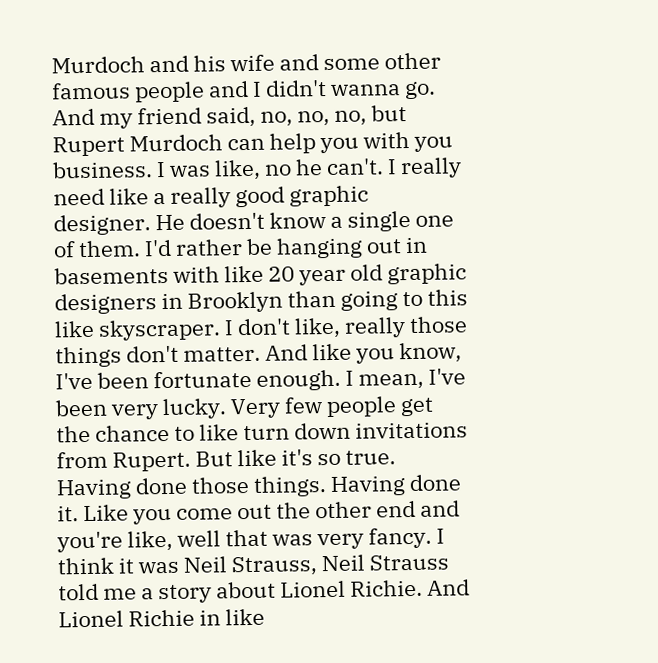Murdoch and his wife and some other famous people and I didn't wanna go. And my friend said, no, no, no, but Rupert Murdoch can help you with you business. I was like, no he can't. I really need like a really good graphic designer. He doesn't know a single one of them. I'd rather be hanging out in basements with like 20 year old graphic designers in Brooklyn than going to this like skyscraper. I don't like, really those things don't matter. And like you know, I've been fortunate enough. I mean, I've been very lucky. Very few people get the chance to like turn down invitations from Rupert. But like it's so true. Having done those things. Having done it. Like you come out the other end and you're like, well that was very fancy. I think it was Neil Strauss, Neil Strauss told me a story about Lionel Richie. And Lionel Richie in like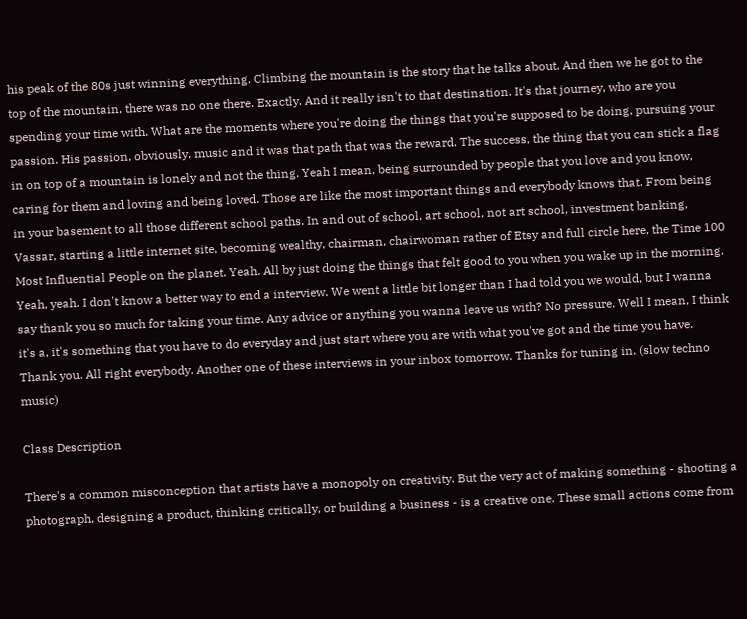his peak of the 80s just winning everything. Climbing the mountain is the story that he talks about. And then we he got to the top of the mountain, there was no one there. Exactly. And it really isn't to that destination. It's that journey, who are you spending your time with. What are the moments where you're doing the things that you're supposed to be doing, pursuing your passion. His passion, obviously, music and it was that path that was the reward. The success, the thing that you can stick a flag in on top of a mountain is lonely and not the thing. Yeah I mean, being surrounded by people that you love and you know, caring for them and loving and being loved. Those are like the most important things and everybody knows that. From being in your basement to all those different school paths. In and out of school, art school, not art school, investment banking, Vassar, starting a little internet site, becoming wealthy, chairman, chairwoman rather of Etsy and full circle here, the Time 100 Most Influential People on the planet. Yeah. All by just doing the things that felt good to you when you wake up in the morning. Yeah, yeah. I don't know a better way to end a interview. We went a little bit longer than I had told you we would, but I wanna say thank you so much for taking your time. Any advice or anything you wanna leave us with? No pressure. Well I mean, I think it's a, it's something that you have to do everyday and just start where you are with what you've got and the time you have. Thank you. All right everybody. Another one of these interviews in your inbox tomorrow. Thanks for tuning in. (slow techno music)

Class Description

There's a common misconception that artists have a monopoly on creativity. But the very act of making something - shooting a photograph, designing a product, thinking critically, or building a business - is a creative one. These small actions come from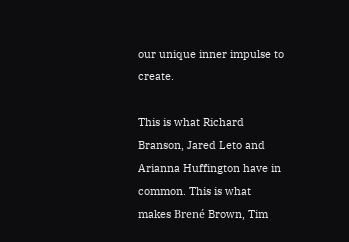our unique inner impulse to create.

This is what Richard Branson, Jared Leto and Arianna Huffington have in common. This is what makes Brené Brown, Tim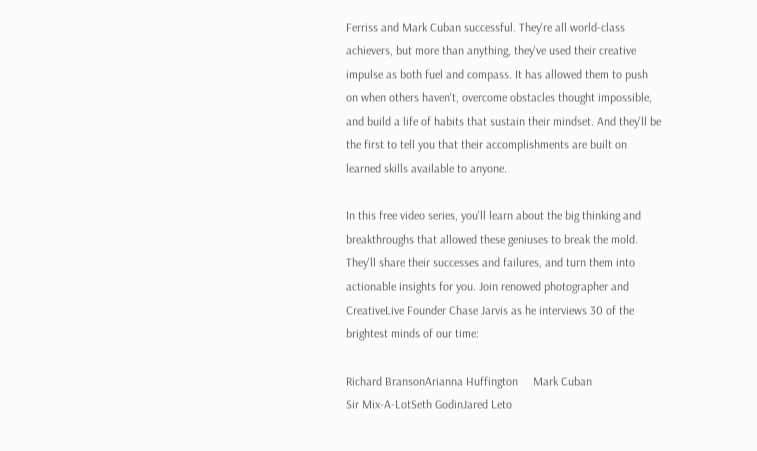Ferriss and Mark Cuban successful. They're all world-class achievers, but more than anything, they've used their creative impulse as both fuel and compass. It has allowed them to push on when others haven't, overcome obstacles thought impossible, and build a life of habits that sustain their mindset. And they'll be the first to tell you that their accomplishments are built on learned skills available to anyone.

In this free video series, you'll learn about the big thinking and breakthroughs that allowed these geniuses to break the mold. They'll share their successes and failures, and turn them into actionable insights for you. Join renowed photographer and CreativeLive Founder Chase Jarvis as he interviews 30 of the brightest minds of our time:

Richard BransonArianna Huffington     Mark Cuban
Sir Mix-A-LotSeth GodinJared Leto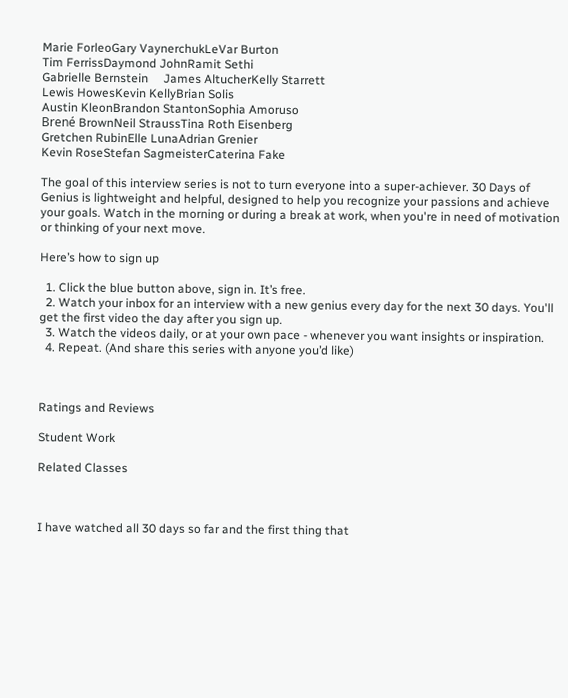Marie ForleoGary VaynerchukLeVar Burton
Tim FerrissDaymond JohnRamit Sethi
Gabrielle Bernstein     James AltucherKelly Starrett
Lewis HowesKevin KellyBrian Solis
Austin KleonBrandon StantonSophia Amoruso
Brené BrownNeil StraussTina Roth Eisenberg
Gretchen RubinElle LunaAdrian Grenier
Kevin RoseStefan SagmeisterCaterina Fake

The goal of this interview series is not to turn everyone into a super-achiever. 30 Days of Genius is lightweight and helpful, designed to help you recognize your passions and achieve your goals. Watch in the morning or during a break at work, when you're in need of motivation or thinking of your next move.

Here’s how to sign up

  1. Click the blue button above, sign in. It’s free.
  2. Watch your inbox for an interview with a new genius every day for the next 30 days. You'll get the first video the day after you sign up.
  3. Watch the videos daily, or at your own pace - whenever you want insights or inspiration.
  4. Repeat. (And share this series with anyone you’d like)



Ratings and Reviews

Student Work

Related Classes



I have watched all 30 days so far and the first thing that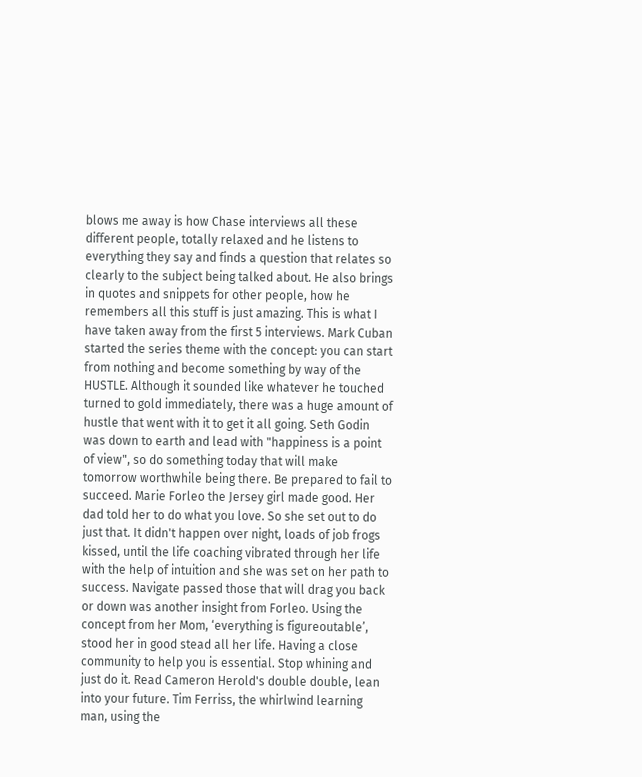blows me away is how Chase interviews all these different people, totally relaxed and he listens to everything they say and finds a question that relates so clearly to the subject being talked about. He also brings in quotes and snippets for other people, how he remembers all this stuff is just amazing. This is what I have taken away from the first 5 interviews. Mark Cuban started the series theme with the concept: you can start from nothing and become something by way of the HUSTLE. Although it sounded like whatever he touched turned to gold immediately, there was a huge amount of hustle that went with it to get it all going. Seth Godin was down to earth and lead with "happiness is a point of view", so do something today that will make tomorrow worthwhile being there. Be prepared to fail to succeed. Marie Forleo the Jersey girl made good. Her dad told her to do what you love. So she set out to do just that. It didn't happen over night, loads of job frogs kissed, until the life coaching vibrated through her life with the help of intuition and she was set on her path to success. Navigate passed those that will drag you back or down was another insight from Forleo. Using the concept from her Mom, ‘everything is figureoutable’, stood her in good stead all her life. Having a close community to help you is essential. Stop whining and just do it. Read Cameron Herold's double double, lean into your future. Tim Ferriss, the whirlwind learning man, using the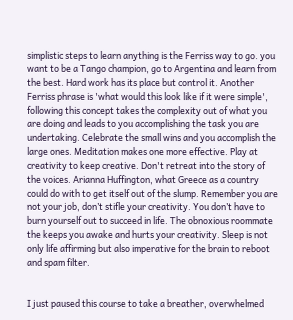simplistic steps to learn anything is the Ferriss way to go. you want to be a Tango champion, go to Argentina and learn from the best. Hard work has its place but control it. Another Ferriss phrase is 'what would this look like if it were simple', following this concept takes the complexity out of what you are doing and leads to you accomplishing the task you are undertaking. Celebrate the small wins and you accomplish the large ones. Meditation makes one more effective. Play at creativity to keep creative. Don't retreat into the story of the voices. Arianna Huffington, what Greece as a country could do with to get itself out of the slump. Remember you are not your job, don’t stifle your creativity. You don’t have to burn yourself out to succeed in life. The obnoxious roommate the keeps you awake and hurts your creativity. Sleep is not only life affirming but also imperative for the brain to reboot and spam filter.


I just paused this course to take a breather, overwhelmed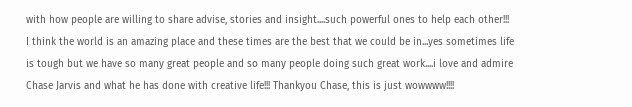with how people are willing to share advise, stories and insight....such powerful ones to help each other!!! I think the world is an amazing place and these times are the best that we could be in...yes sometimes life is tough but we have so many great people and so many people doing such great work....i love and admire Chase Jarvis and what he has done with creative life!!! Thankyou Chase, this is just wowwww!!!!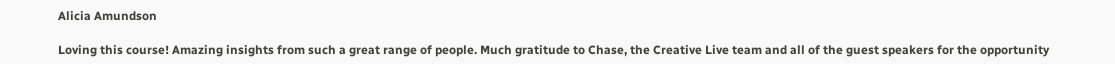Alicia Amundson

Loving this course! Amazing insights from such a great range of people. Much gratitude to Chase, the Creative Live team and all of the guest speakers for the opportunity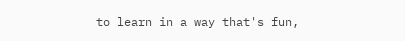to learn in a way that's fun,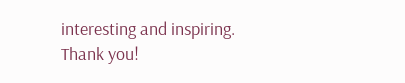interesting and inspiring. Thank you!